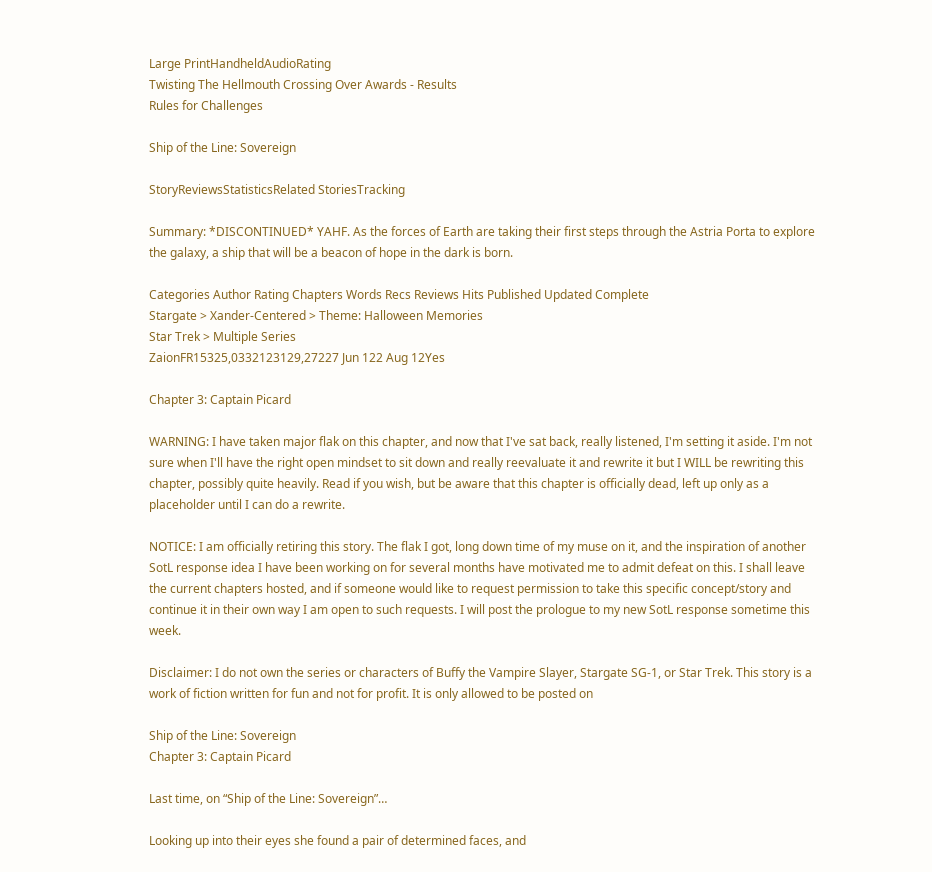Large PrintHandheldAudioRating
Twisting The Hellmouth Crossing Over Awards - Results
Rules for Challenges

Ship of the Line: Sovereign

StoryReviewsStatisticsRelated StoriesTracking

Summary: *DISCONTINUED* YAHF. As the forces of Earth are taking their first steps through the Astria Porta to explore the galaxy, a ship that will be a beacon of hope in the dark is born.

Categories Author Rating Chapters Words Recs Reviews Hits Published Updated Complete
Stargate > Xander-Centered > Theme: Halloween Memories
Star Trek > Multiple Series
ZaionFR15325,0332123129,27227 Jun 122 Aug 12Yes

Chapter 3: Captain Picard

WARNING: I have taken major flak on this chapter, and now that I've sat back, really listened, I'm setting it aside. I'm not sure when I'll have the right open mindset to sit down and really reevaluate it and rewrite it but I WILL be rewriting this chapter, possibly quite heavily. Read if you wish, but be aware that this chapter is officially dead, left up only as a placeholder until I can do a rewrite.

NOTICE: I am officially retiring this story. The flak I got, long down time of my muse on it, and the inspiration of another SotL response idea I have been working on for several months have motivated me to admit defeat on this. I shall leave the current chapters hosted, and if someone would like to request permission to take this specific concept/story and continue it in their own way I am open to such requests. I will post the prologue to my new SotL response sometime this week.

Disclaimer: I do not own the series or characters of Buffy the Vampire Slayer, Stargate SG-1, or Star Trek. This story is a work of fiction written for fun and not for profit. It is only allowed to be posted on

Ship of the Line: Sovereign
Chapter 3: Captain Picard

Last time, on “Ship of the Line: Sovereign”…

Looking up into their eyes she found a pair of determined faces, and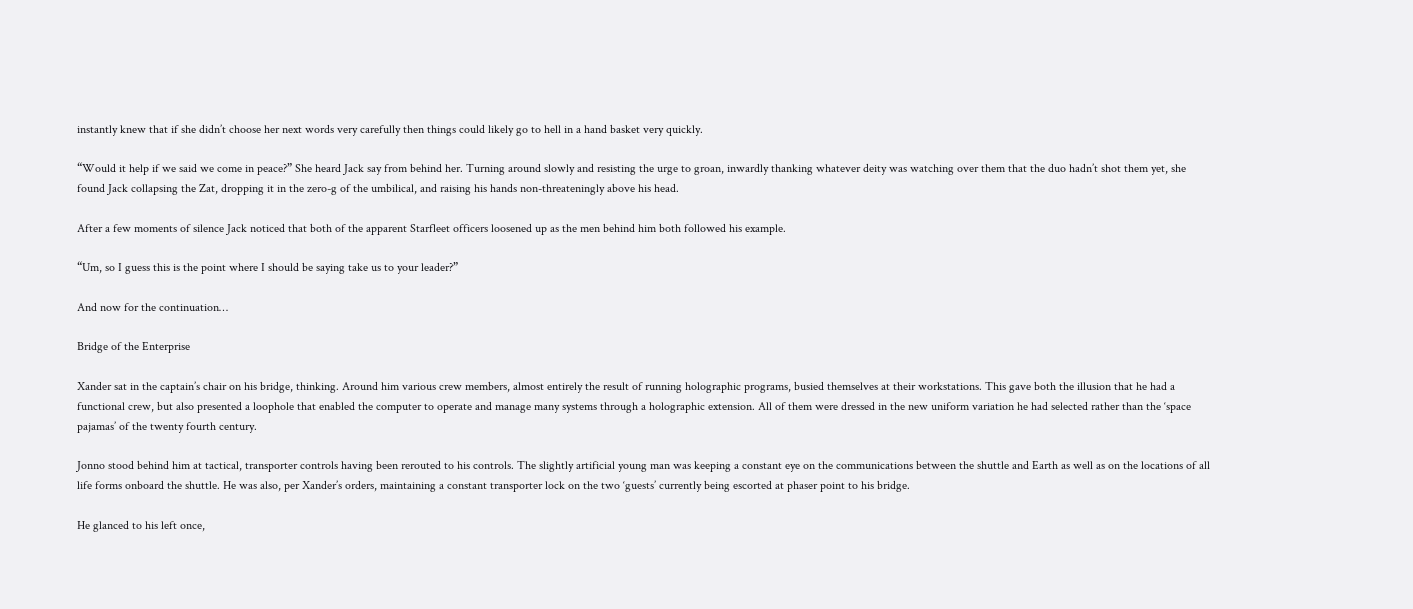instantly knew that if she didn’t choose her next words very carefully then things could likely go to hell in a hand basket very quickly.

“Would it help if we said we come in peace?” She heard Jack say from behind her. Turning around slowly and resisting the urge to groan, inwardly thanking whatever deity was watching over them that the duo hadn’t shot them yet, she found Jack collapsing the Zat, dropping it in the zero-g of the umbilical, and raising his hands non-threateningly above his head.

After a few moments of silence Jack noticed that both of the apparent Starfleet officers loosened up as the men behind him both followed his example.

“Um, so I guess this is the point where I should be saying take us to your leader?”

And now for the continuation…

Bridge of the Enterprise

Xander sat in the captain’s chair on his bridge, thinking. Around him various crew members, almost entirely the result of running holographic programs, busied themselves at their workstations. This gave both the illusion that he had a functional crew, but also presented a loophole that enabled the computer to operate and manage many systems through a holographic extension. All of them were dressed in the new uniform variation he had selected rather than the ‘space pajamas’ of the twenty fourth century.

Jonno stood behind him at tactical, transporter controls having been rerouted to his controls. The slightly artificial young man was keeping a constant eye on the communications between the shuttle and Earth as well as on the locations of all life forms onboard the shuttle. He was also, per Xander’s orders, maintaining a constant transporter lock on the two ‘guests’ currently being escorted at phaser point to his bridge.

He glanced to his left once,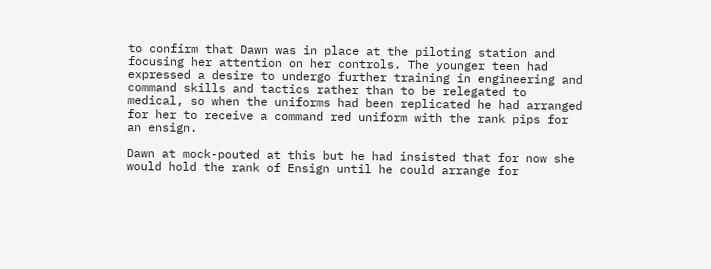to confirm that Dawn was in place at the piloting station and focusing her attention on her controls. The younger teen had expressed a desire to undergo further training in engineering and command skills and tactics rather than to be relegated to medical, so when the uniforms had been replicated he had arranged for her to receive a command red uniform with the rank pips for an ensign.

Dawn at mock-pouted at this but he had insisted that for now she would hold the rank of Ensign until he could arrange for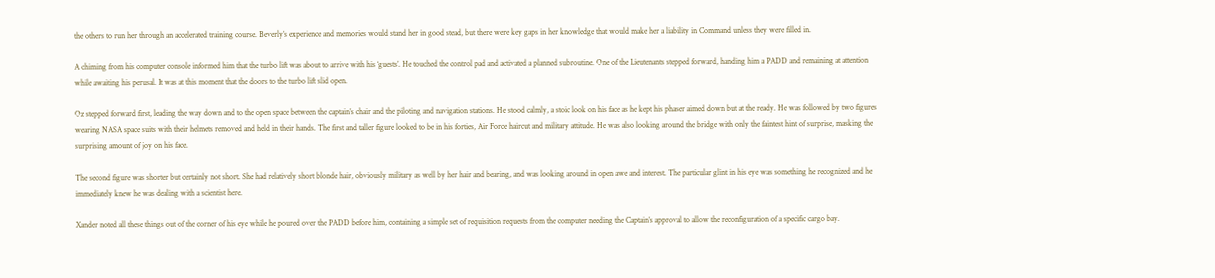the others to run her through an accelerated training course. Beverly’s experience and memories would stand her in good stead, but there were key gaps in her knowledge that would make her a liability in Command unless they were filled in.

A chiming from his computer console informed him that the turbo lift was about to arrive with his ‘guests’. He touched the control pad and activated a planned subroutine. One of the Lieutenants stepped forward, handing him a PADD and remaining at attention while awaiting his perusal. It was at this moment that the doors to the turbo lift slid open.

Oz stepped forward first, leading the way down and to the open space between the captain’s chair and the piloting and navigation stations. He stood calmly, a stoic look on his face as he kept his phaser aimed down but at the ready. He was followed by two figures wearing NASA space suits with their helmets removed and held in their hands. The first and taller figure looked to be in his forties, Air Force haircut and military attitude. He was also looking around the bridge with only the faintest hint of surprise, masking the surprising amount of joy on his face.

The second figure was shorter but certainly not short. She had relatively short blonde hair, obviously military as well by her hair and bearing, and was looking around in open awe and interest. The particular glint in his eye was something he recognized and he immediately knew he was dealing with a scientist here.

Xander noted all these things out of the corner of his eye while he poured over the PADD before him, containing a simple set of requisition requests from the computer needing the Captain’s approval to allow the reconfiguration of a specific cargo bay.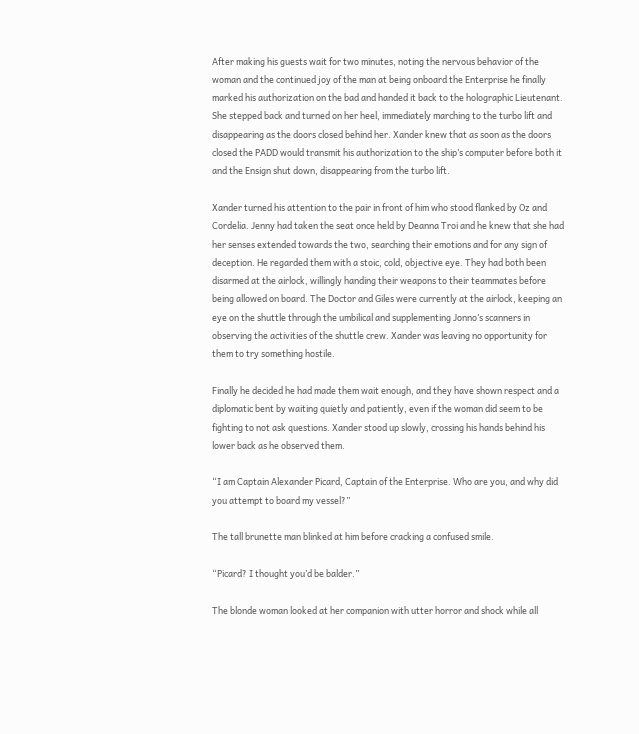After making his guests wait for two minutes, noting the nervous behavior of the woman and the continued joy of the man at being onboard the Enterprise he finally marked his authorization on the bad and handed it back to the holographic Lieutenant. She stepped back and turned on her heel, immediately marching to the turbo lift and disappearing as the doors closed behind her. Xander knew that as soon as the doors closed the PADD would transmit his authorization to the ship’s computer before both it and the Ensign shut down, disappearing from the turbo lift.

Xander turned his attention to the pair in front of him who stood flanked by Oz and Cordelia. Jenny had taken the seat once held by Deanna Troi and he knew that she had her senses extended towards the two, searching their emotions and for any sign of deception. He regarded them with a stoic, cold, objective eye. They had both been disarmed at the airlock, willingly handing their weapons to their teammates before being allowed on board. The Doctor and Giles were currently at the airlock, keeping an eye on the shuttle through the umbilical and supplementing Jonno’s scanners in observing the activities of the shuttle crew. Xander was leaving no opportunity for them to try something hostile.

Finally he decided he had made them wait enough, and they have shown respect and a diplomatic bent by waiting quietly and patiently, even if the woman did seem to be fighting to not ask questions. Xander stood up slowly, crossing his hands behind his lower back as he observed them.

“I am Captain Alexander Picard, Captain of the Enterprise. Who are you, and why did you attempt to board my vessel?”

The tall brunette man blinked at him before cracking a confused smile.

“Picard? I thought you’d be balder.”

The blonde woman looked at her companion with utter horror and shock while all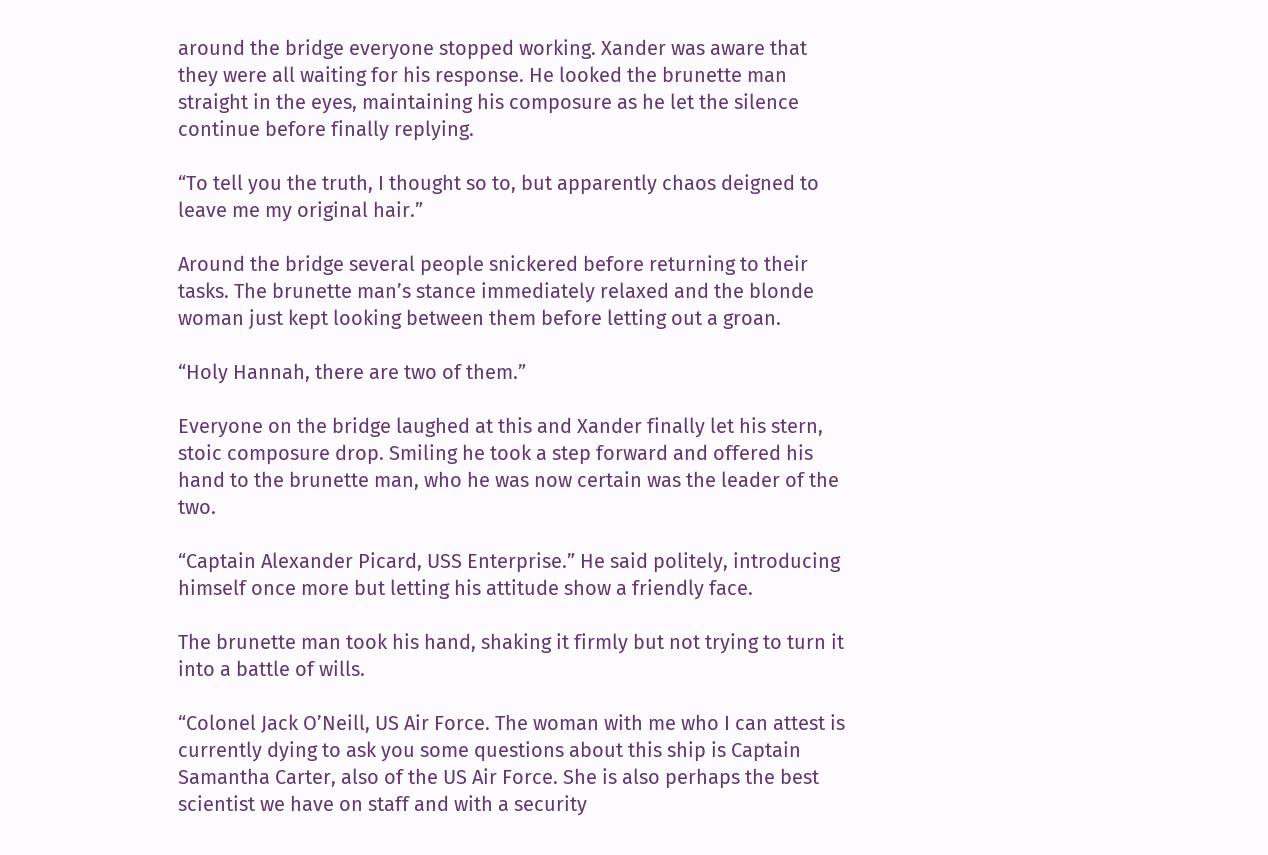around the bridge everyone stopped working. Xander was aware that they were all waiting for his response. He looked the brunette man straight in the eyes, maintaining his composure as he let the silence continue before finally replying.

“To tell you the truth, I thought so to, but apparently chaos deigned to leave me my original hair.”

Around the bridge several people snickered before returning to their tasks. The brunette man’s stance immediately relaxed and the blonde woman just kept looking between them before letting out a groan.

“Holy Hannah, there are two of them.”

Everyone on the bridge laughed at this and Xander finally let his stern, stoic composure drop. Smiling he took a step forward and offered his hand to the brunette man, who he was now certain was the leader of the two.

“Captain Alexander Picard, USS Enterprise.” He said politely, introducing himself once more but letting his attitude show a friendly face.

The brunette man took his hand, shaking it firmly but not trying to turn it into a battle of wills.

“Colonel Jack O’Neill, US Air Force. The woman with me who I can attest is currently dying to ask you some questions about this ship is Captain Samantha Carter, also of the US Air Force. She is also perhaps the best scientist we have on staff and with a security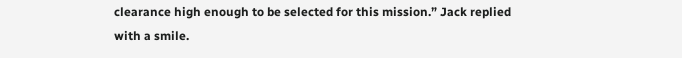clearance high enough to be selected for this mission.” Jack replied with a smile.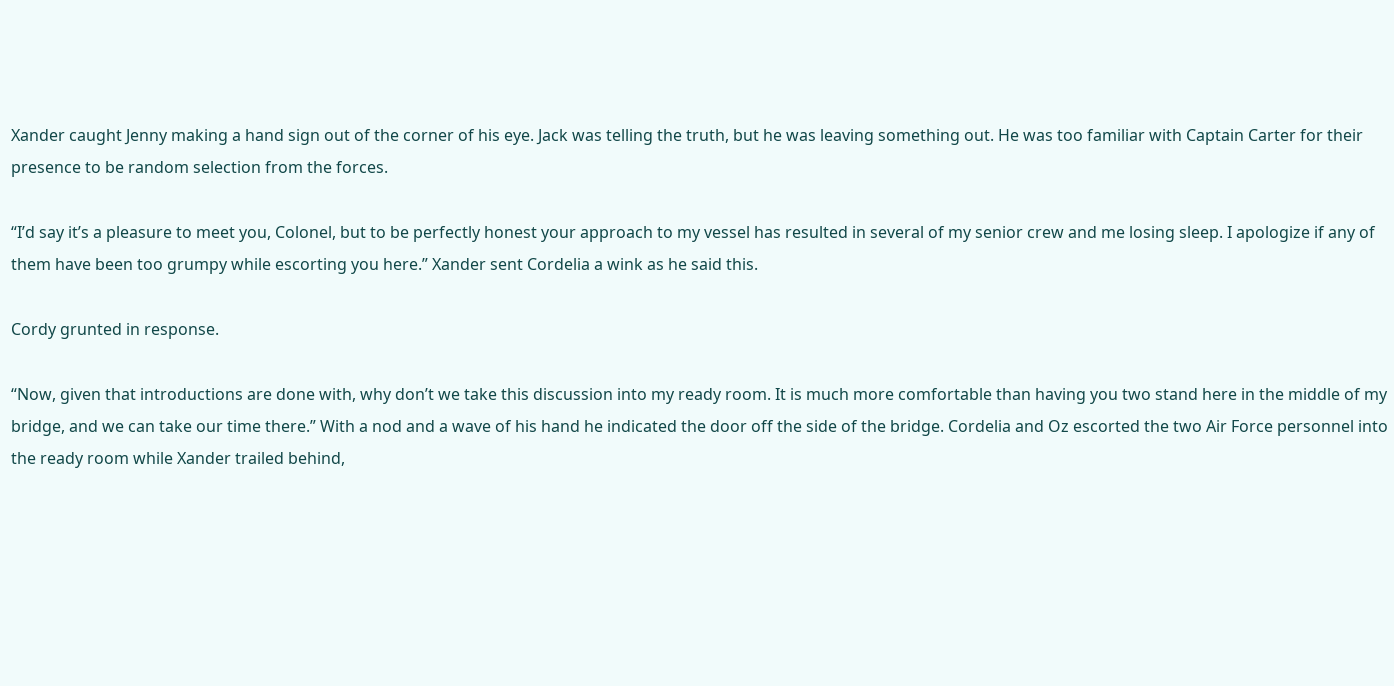Xander caught Jenny making a hand sign out of the corner of his eye. Jack was telling the truth, but he was leaving something out. He was too familiar with Captain Carter for their presence to be random selection from the forces.

“I’d say it’s a pleasure to meet you, Colonel, but to be perfectly honest your approach to my vessel has resulted in several of my senior crew and me losing sleep. I apologize if any of them have been too grumpy while escorting you here.” Xander sent Cordelia a wink as he said this.

Cordy grunted in response.

“Now, given that introductions are done with, why don’t we take this discussion into my ready room. It is much more comfortable than having you two stand here in the middle of my bridge, and we can take our time there.” With a nod and a wave of his hand he indicated the door off the side of the bridge. Cordelia and Oz escorted the two Air Force personnel into the ready room while Xander trailed behind,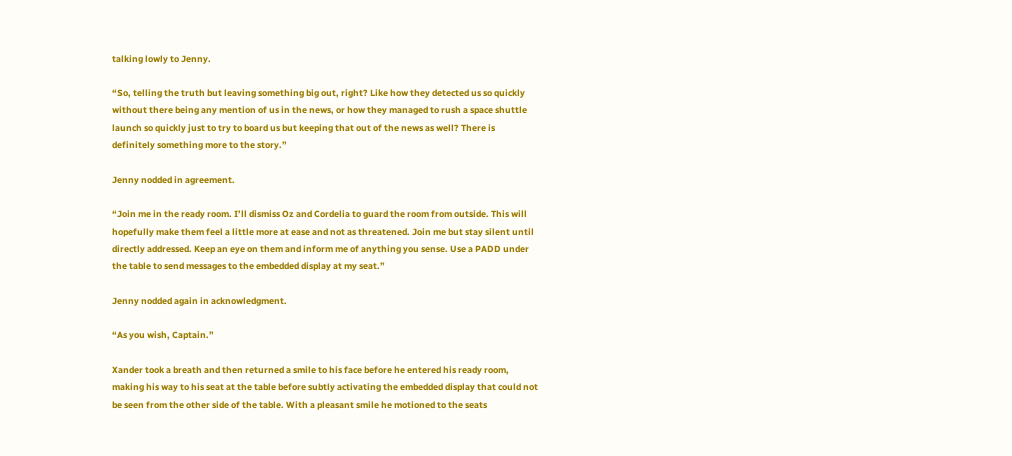talking lowly to Jenny.

“So, telling the truth but leaving something big out, right? Like how they detected us so quickly without there being any mention of us in the news, or how they managed to rush a space shuttle launch so quickly just to try to board us but keeping that out of the news as well? There is definitely something more to the story.”

Jenny nodded in agreement.

“Join me in the ready room. I’ll dismiss Oz and Cordelia to guard the room from outside. This will hopefully make them feel a little more at ease and not as threatened. Join me but stay silent until directly addressed. Keep an eye on them and inform me of anything you sense. Use a PADD under the table to send messages to the embedded display at my seat.”

Jenny nodded again in acknowledgment.

“As you wish, Captain.”

Xander took a breath and then returned a smile to his face before he entered his ready room, making his way to his seat at the table before subtly activating the embedded display that could not be seen from the other side of the table. With a pleasant smile he motioned to the seats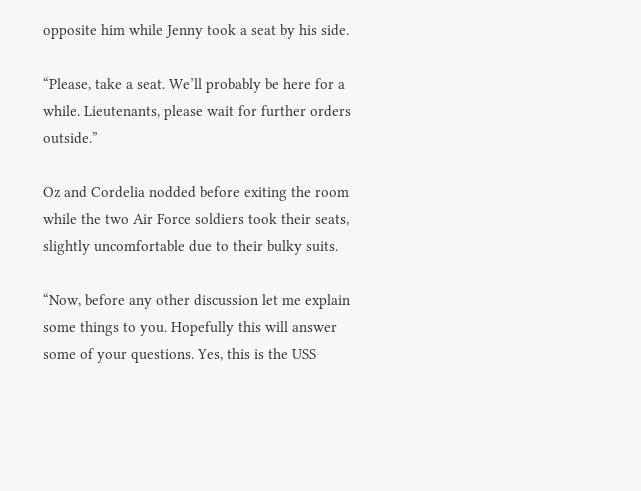opposite him while Jenny took a seat by his side.

“Please, take a seat. We’ll probably be here for a while. Lieutenants, please wait for further orders outside.”

Oz and Cordelia nodded before exiting the room while the two Air Force soldiers took their seats, slightly uncomfortable due to their bulky suits.

“Now, before any other discussion let me explain some things to you. Hopefully this will answer some of your questions. Yes, this is the USS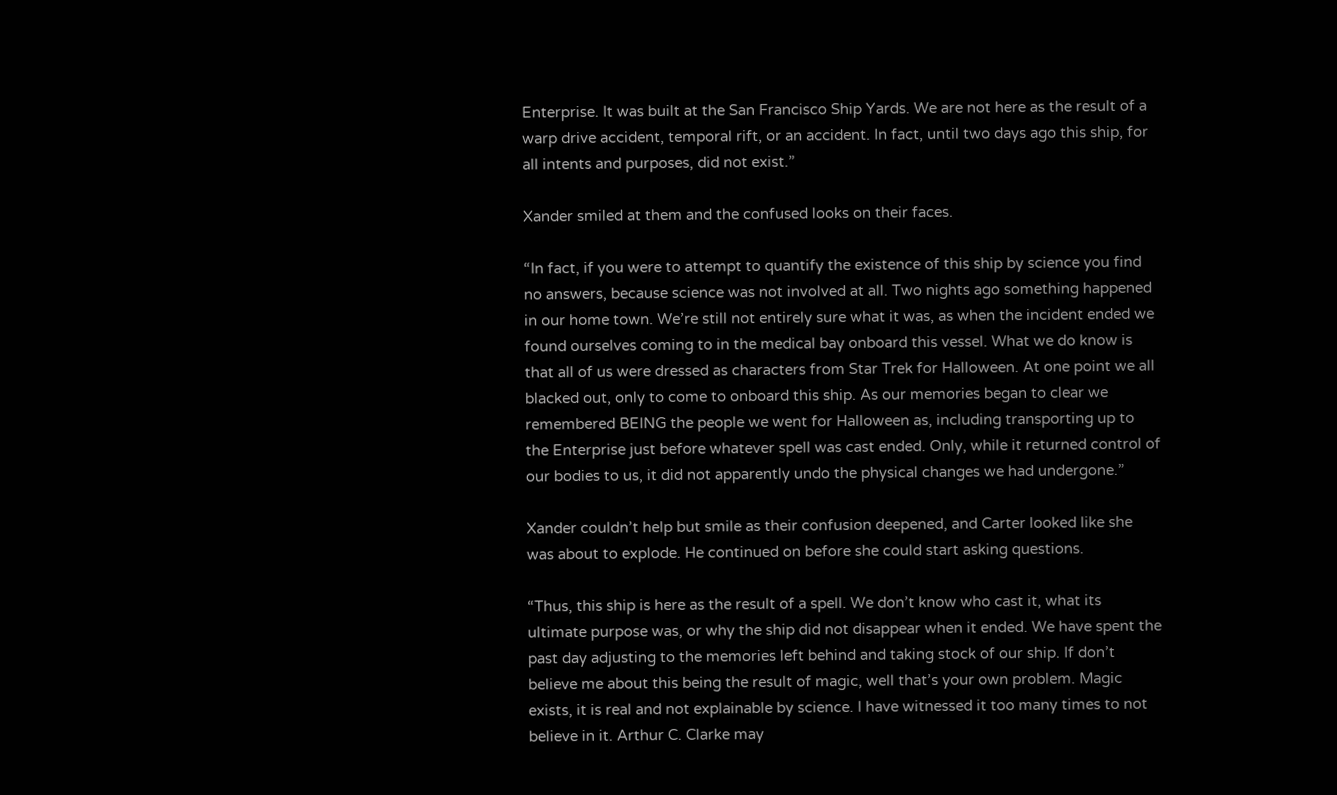Enterprise. It was built at the San Francisco Ship Yards. We are not here as the result of a warp drive accident, temporal rift, or an accident. In fact, until two days ago this ship, for all intents and purposes, did not exist.”

Xander smiled at them and the confused looks on their faces.

“In fact, if you were to attempt to quantify the existence of this ship by science you find no answers, because science was not involved at all. Two nights ago something happened in our home town. We’re still not entirely sure what it was, as when the incident ended we found ourselves coming to in the medical bay onboard this vessel. What we do know is that all of us were dressed as characters from Star Trek for Halloween. At one point we all blacked out, only to come to onboard this ship. As our memories began to clear we remembered BEING the people we went for Halloween as, including transporting up to the Enterprise just before whatever spell was cast ended. Only, while it returned control of our bodies to us, it did not apparently undo the physical changes we had undergone.”

Xander couldn’t help but smile as their confusion deepened, and Carter looked like she was about to explode. He continued on before she could start asking questions.

“Thus, this ship is here as the result of a spell. We don’t know who cast it, what its ultimate purpose was, or why the ship did not disappear when it ended. We have spent the past day adjusting to the memories left behind and taking stock of our ship. If don’t believe me about this being the result of magic, well that’s your own problem. Magic exists, it is real and not explainable by science. I have witnessed it too many times to not believe in it. Arthur C. Clarke may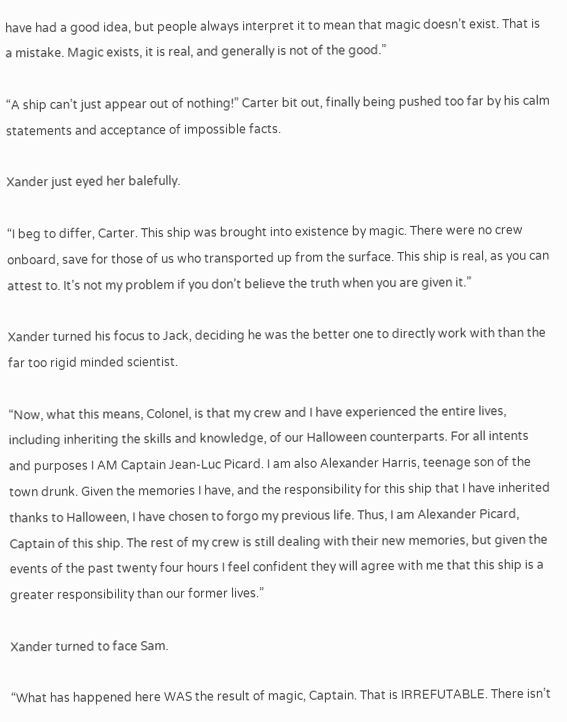have had a good idea, but people always interpret it to mean that magic doesn’t exist. That is a mistake. Magic exists, it is real, and generally is not of the good.”

“A ship can’t just appear out of nothing!” Carter bit out, finally being pushed too far by his calm statements and acceptance of impossible facts.

Xander just eyed her balefully.

“I beg to differ, Carter. This ship was brought into existence by magic. There were no crew onboard, save for those of us who transported up from the surface. This ship is real, as you can attest to. It’s not my problem if you don’t believe the truth when you are given it.”

Xander turned his focus to Jack, deciding he was the better one to directly work with than the far too rigid minded scientist.

“Now, what this means, Colonel, is that my crew and I have experienced the entire lives, including inheriting the skills and knowledge, of our Halloween counterparts. For all intents and purposes I AM Captain Jean-Luc Picard. I am also Alexander Harris, teenage son of the town drunk. Given the memories I have, and the responsibility for this ship that I have inherited thanks to Halloween, I have chosen to forgo my previous life. Thus, I am Alexander Picard, Captain of this ship. The rest of my crew is still dealing with their new memories, but given the events of the past twenty four hours I feel confident they will agree with me that this ship is a greater responsibility than our former lives.”

Xander turned to face Sam.

“What has happened here WAS the result of magic, Captain. That is IRREFUTABLE. There isn’t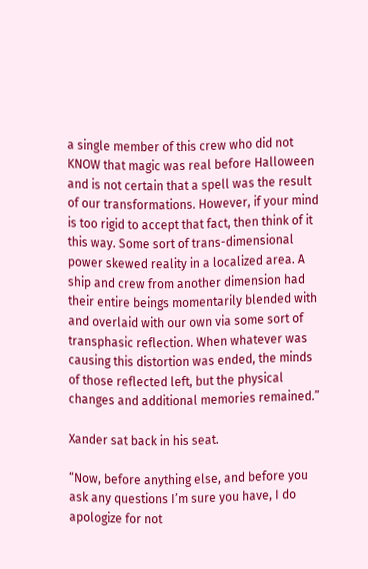a single member of this crew who did not KNOW that magic was real before Halloween and is not certain that a spell was the result of our transformations. However, if your mind is too rigid to accept that fact, then think of it this way. Some sort of trans-dimensional power skewed reality in a localized area. A ship and crew from another dimension had their entire beings momentarily blended with and overlaid with our own via some sort of transphasic reflection. When whatever was causing this distortion was ended, the minds of those reflected left, but the physical changes and additional memories remained.”

Xander sat back in his seat.

“Now, before anything else, and before you ask any questions I’m sure you have, I do apologize for not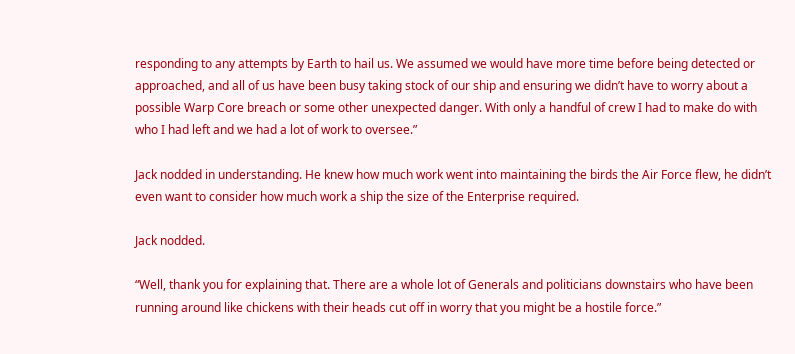responding to any attempts by Earth to hail us. We assumed we would have more time before being detected or approached, and all of us have been busy taking stock of our ship and ensuring we didn’t have to worry about a possible Warp Core breach or some other unexpected danger. With only a handful of crew I had to make do with who I had left and we had a lot of work to oversee.”

Jack nodded in understanding. He knew how much work went into maintaining the birds the Air Force flew, he didn’t even want to consider how much work a ship the size of the Enterprise required.

Jack nodded.

“Well, thank you for explaining that. There are a whole lot of Generals and politicians downstairs who have been running around like chickens with their heads cut off in worry that you might be a hostile force.”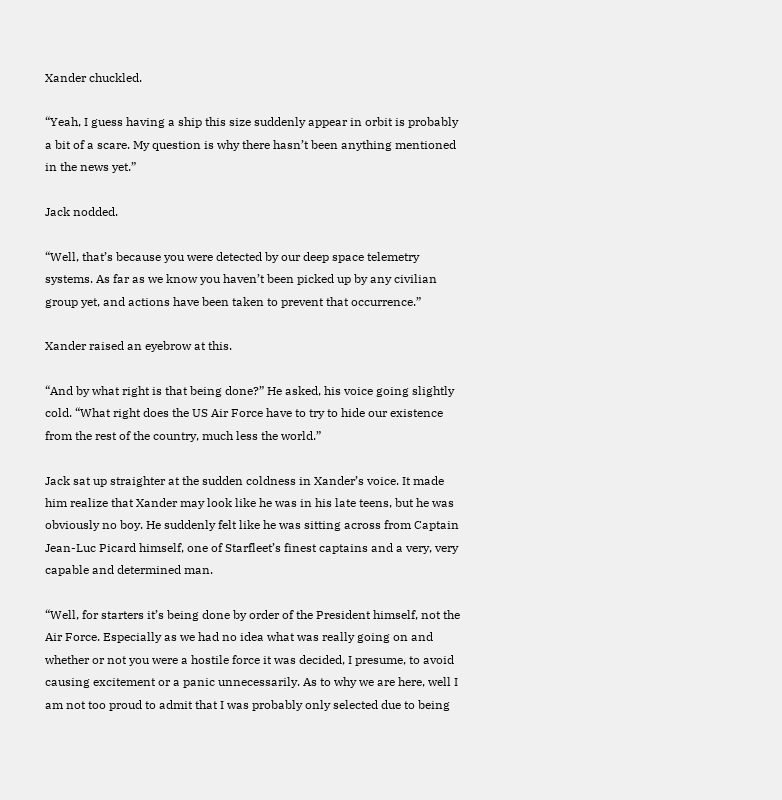Xander chuckled.

“Yeah, I guess having a ship this size suddenly appear in orbit is probably a bit of a scare. My question is why there hasn’t been anything mentioned in the news yet.”

Jack nodded.

“Well, that’s because you were detected by our deep space telemetry systems. As far as we know you haven’t been picked up by any civilian group yet, and actions have been taken to prevent that occurrence.”

Xander raised an eyebrow at this.

“And by what right is that being done?” He asked, his voice going slightly cold. “What right does the US Air Force have to try to hide our existence from the rest of the country, much less the world.”

Jack sat up straighter at the sudden coldness in Xander’s voice. It made him realize that Xander may look like he was in his late teens, but he was obviously no boy. He suddenly felt like he was sitting across from Captain Jean-Luc Picard himself, one of Starfleet’s finest captains and a very, very capable and determined man.

“Well, for starters it’s being done by order of the President himself, not the Air Force. Especially as we had no idea what was really going on and whether or not you were a hostile force it was decided, I presume, to avoid causing excitement or a panic unnecessarily. As to why we are here, well I am not too proud to admit that I was probably only selected due to being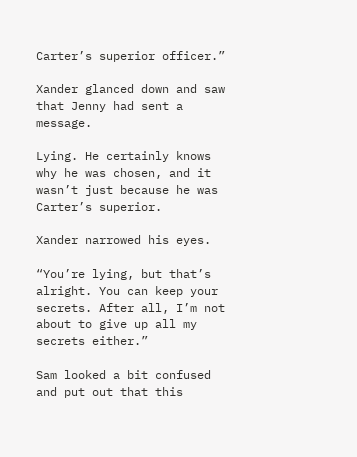Carter’s superior officer.”

Xander glanced down and saw that Jenny had sent a message.

Lying. He certainly knows why he was chosen, and it wasn’t just because he was Carter’s superior.

Xander narrowed his eyes.

“You’re lying, but that’s alright. You can keep your secrets. After all, I’m not about to give up all my secrets either.”

Sam looked a bit confused and put out that this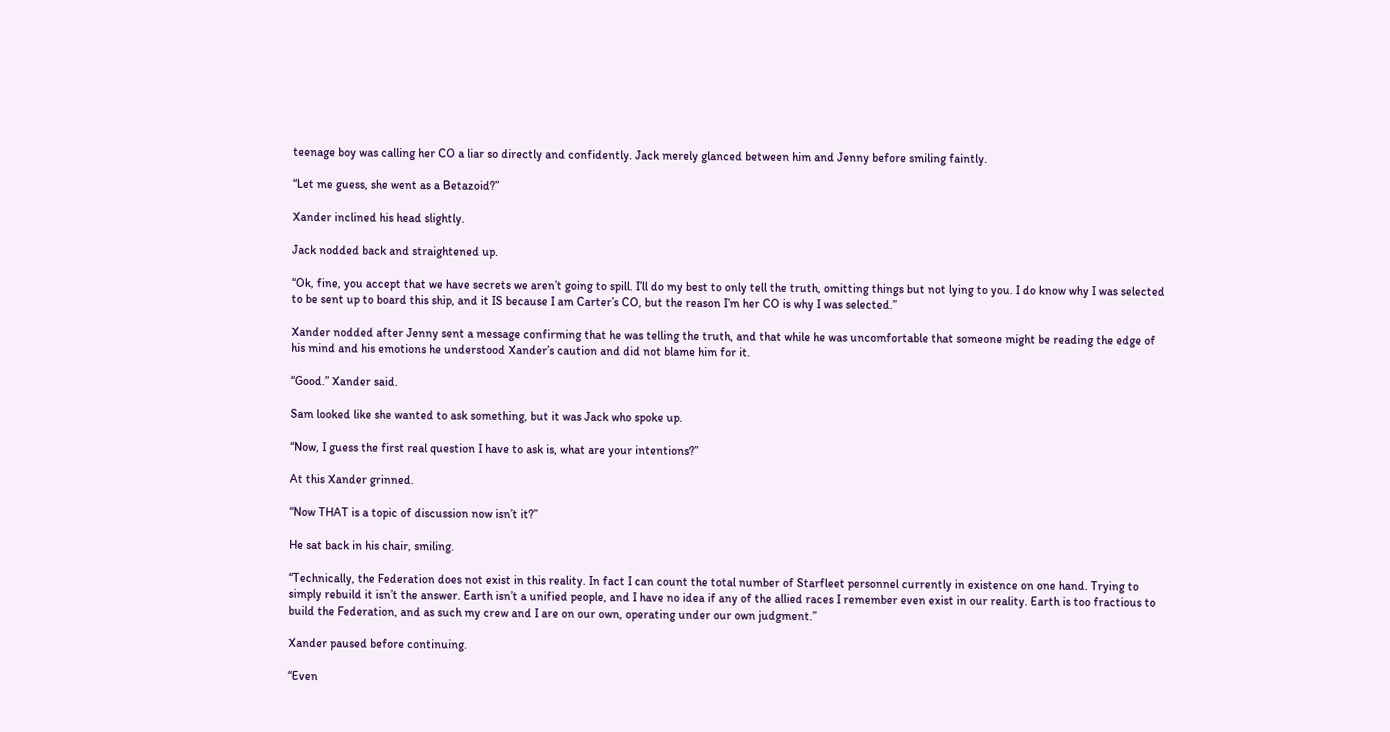teenage boy was calling her CO a liar so directly and confidently. Jack merely glanced between him and Jenny before smiling faintly.

“Let me guess, she went as a Betazoid?”

Xander inclined his head slightly.

Jack nodded back and straightened up.

“Ok, fine, you accept that we have secrets we aren’t going to spill. I’ll do my best to only tell the truth, omitting things but not lying to you. I do know why I was selected to be sent up to board this ship, and it IS because I am Carter’s CO, but the reason I’m her CO is why I was selected.”

Xander nodded after Jenny sent a message confirming that he was telling the truth, and that while he was uncomfortable that someone might be reading the edge of his mind and his emotions he understood Xander’s caution and did not blame him for it.

“Good.” Xander said.

Sam looked like she wanted to ask something, but it was Jack who spoke up.

“Now, I guess the first real question I have to ask is, what are your intentions?”

At this Xander grinned.

“Now THAT is a topic of discussion now isn’t it?”

He sat back in his chair, smiling.

“Technically, the Federation does not exist in this reality. In fact I can count the total number of Starfleet personnel currently in existence on one hand. Trying to simply rebuild it isn’t the answer. Earth isn’t a unified people, and I have no idea if any of the allied races I remember even exist in our reality. Earth is too fractious to build the Federation, and as such my crew and I are on our own, operating under our own judgment.”

Xander paused before continuing.

“Even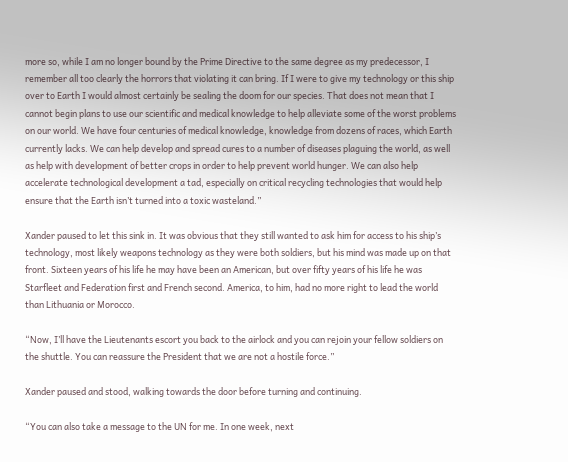more so, while I am no longer bound by the Prime Directive to the same degree as my predecessor, I remember all too clearly the horrors that violating it can bring. If I were to give my technology or this ship over to Earth I would almost certainly be sealing the doom for our species. That does not mean that I cannot begin plans to use our scientific and medical knowledge to help alleviate some of the worst problems on our world. We have four centuries of medical knowledge, knowledge from dozens of races, which Earth currently lacks. We can help develop and spread cures to a number of diseases plaguing the world, as well as help with development of better crops in order to help prevent world hunger. We can also help accelerate technological development a tad, especially on critical recycling technologies that would help ensure that the Earth isn’t turned into a toxic wasteland.”

Xander paused to let this sink in. It was obvious that they still wanted to ask him for access to his ship’s technology, most likely weapons technology as they were both soldiers, but his mind was made up on that front. Sixteen years of his life he may have been an American, but over fifty years of his life he was Starfleet and Federation first and French second. America, to him, had no more right to lead the world than Lithuania or Morocco.

“Now, I’ll have the Lieutenants escort you back to the airlock and you can rejoin your fellow soldiers on the shuttle. You can reassure the President that we are not a hostile force.”

Xander paused and stood, walking towards the door before turning and continuing.

“You can also take a message to the UN for me. In one week, next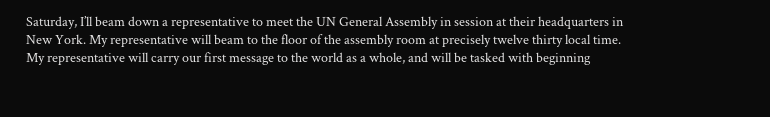Saturday, I’ll beam down a representative to meet the UN General Assembly in session at their headquarters in New York. My representative will beam to the floor of the assembly room at precisely twelve thirty local time. My representative will carry our first message to the world as a whole, and will be tasked with beginning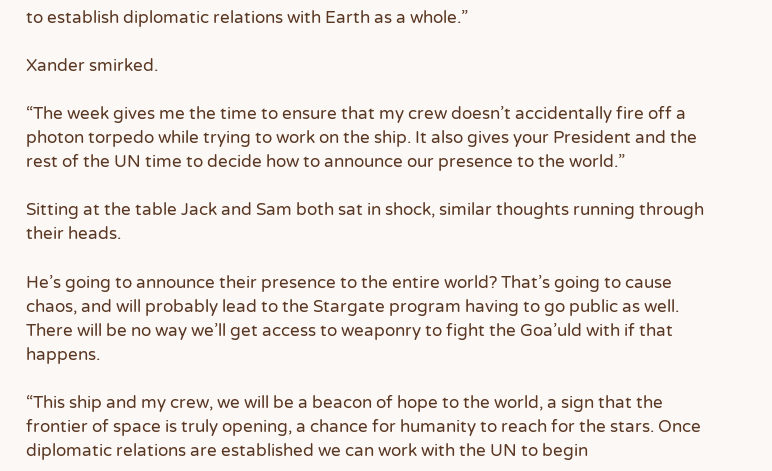to establish diplomatic relations with Earth as a whole.”

Xander smirked.

“The week gives me the time to ensure that my crew doesn’t accidentally fire off a photon torpedo while trying to work on the ship. It also gives your President and the rest of the UN time to decide how to announce our presence to the world.”

Sitting at the table Jack and Sam both sat in shock, similar thoughts running through their heads.

He’s going to announce their presence to the entire world? That’s going to cause chaos, and will probably lead to the Stargate program having to go public as well. There will be no way we’ll get access to weaponry to fight the Goa’uld with if that happens.

“This ship and my crew, we will be a beacon of hope to the world, a sign that the frontier of space is truly opening, a chance for humanity to reach for the stars. Once diplomatic relations are established we can work with the UN to begin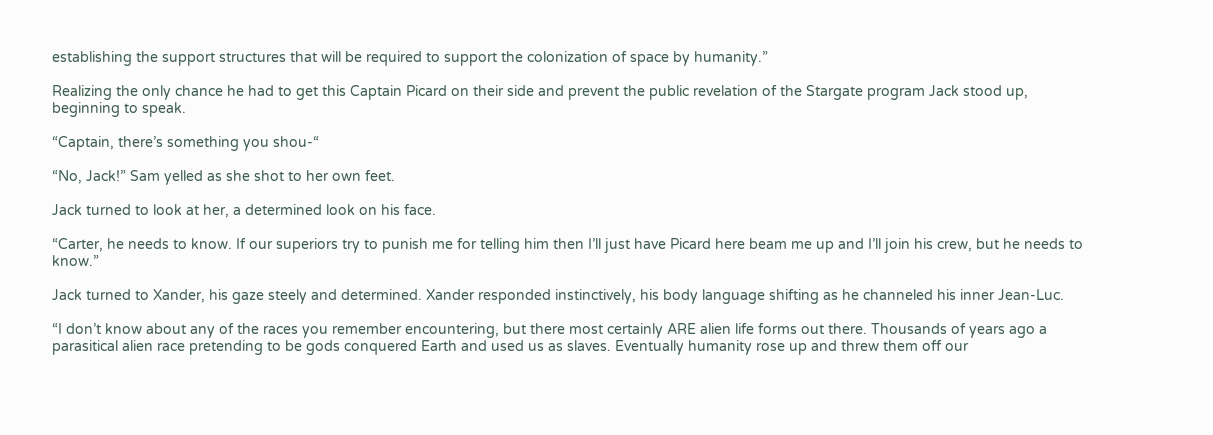establishing the support structures that will be required to support the colonization of space by humanity.”

Realizing the only chance he had to get this Captain Picard on their side and prevent the public revelation of the Stargate program Jack stood up, beginning to speak.

“Captain, there’s something you shou-“

“No, Jack!” Sam yelled as she shot to her own feet.

Jack turned to look at her, a determined look on his face.

“Carter, he needs to know. If our superiors try to punish me for telling him then I’ll just have Picard here beam me up and I’ll join his crew, but he needs to know.”

Jack turned to Xander, his gaze steely and determined. Xander responded instinctively, his body language shifting as he channeled his inner Jean-Luc.

“I don’t know about any of the races you remember encountering, but there most certainly ARE alien life forms out there. Thousands of years ago a parasitical alien race pretending to be gods conquered Earth and used us as slaves. Eventually humanity rose up and threw them off our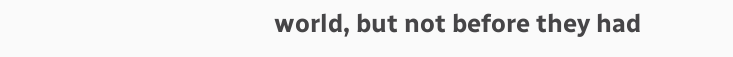world, but not before they had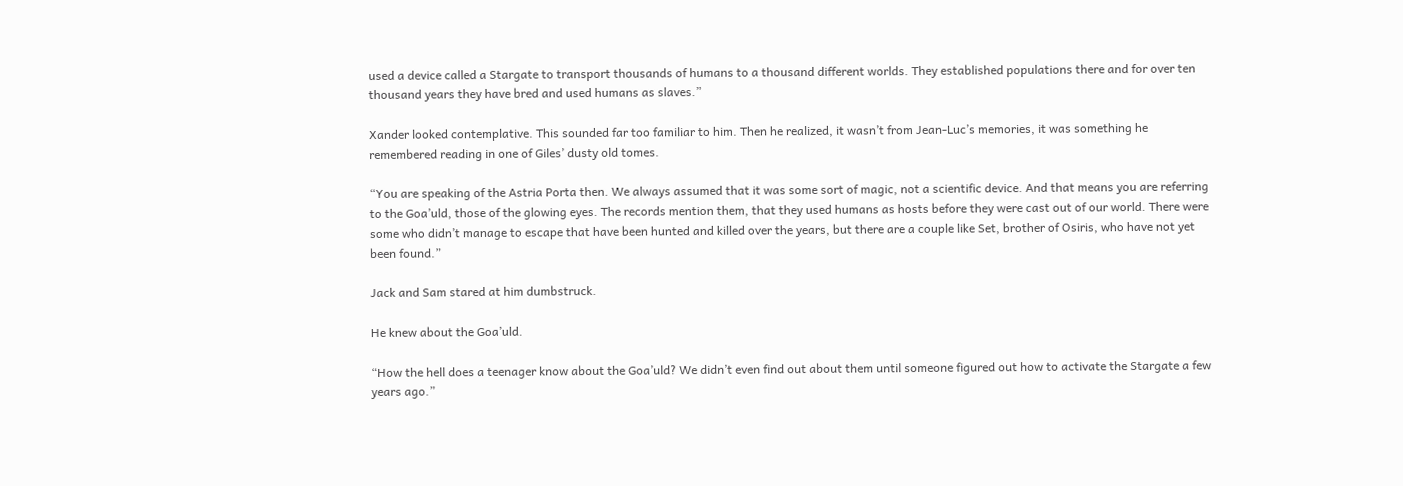used a device called a Stargate to transport thousands of humans to a thousand different worlds. They established populations there and for over ten thousand years they have bred and used humans as slaves.”

Xander looked contemplative. This sounded far too familiar to him. Then he realized, it wasn’t from Jean-Luc’s memories, it was something he remembered reading in one of Giles’ dusty old tomes.

“You are speaking of the Astria Porta then. We always assumed that it was some sort of magic, not a scientific device. And that means you are referring to the Goa’uld, those of the glowing eyes. The records mention them, that they used humans as hosts before they were cast out of our world. There were some who didn’t manage to escape that have been hunted and killed over the years, but there are a couple like Set, brother of Osiris, who have not yet been found.”

Jack and Sam stared at him dumbstruck.

He knew about the Goa’uld.

“How the hell does a teenager know about the Goa’uld? We didn’t even find out about them until someone figured out how to activate the Stargate a few years ago.”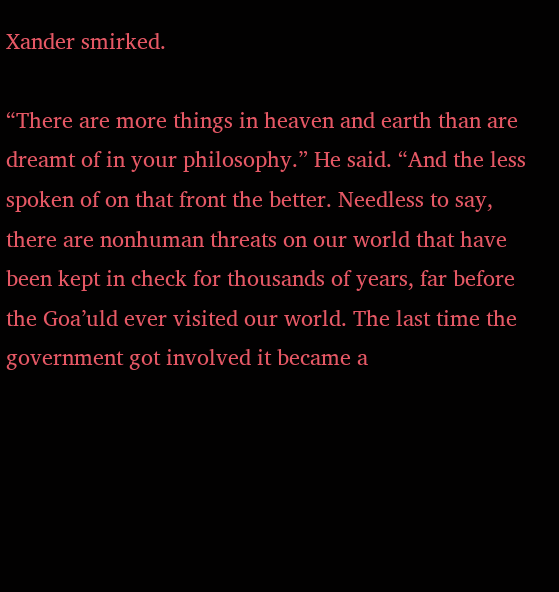Xander smirked.

“There are more things in heaven and earth than are dreamt of in your philosophy.” He said. “And the less spoken of on that front the better. Needless to say, there are nonhuman threats on our world that have been kept in check for thousands of years, far before the Goa’uld ever visited our world. The last time the government got involved it became a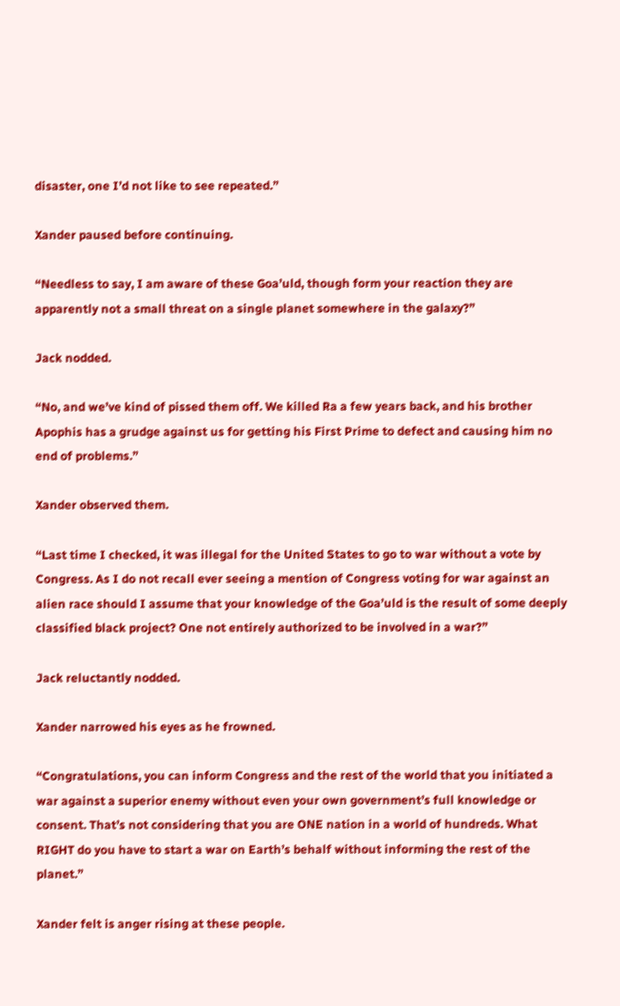disaster, one I’d not like to see repeated.”

Xander paused before continuing.

“Needless to say, I am aware of these Goa’uld, though form your reaction they are apparently not a small threat on a single planet somewhere in the galaxy?”

Jack nodded.

“No, and we’ve kind of pissed them off. We killed Ra a few years back, and his brother Apophis has a grudge against us for getting his First Prime to defect and causing him no end of problems.”

Xander observed them.

“Last time I checked, it was illegal for the United States to go to war without a vote by Congress. As I do not recall ever seeing a mention of Congress voting for war against an alien race should I assume that your knowledge of the Goa’uld is the result of some deeply classified black project? One not entirely authorized to be involved in a war?”

Jack reluctantly nodded.

Xander narrowed his eyes as he frowned.

“Congratulations, you can inform Congress and the rest of the world that you initiated a war against a superior enemy without even your own government’s full knowledge or consent. That’s not considering that you are ONE nation in a world of hundreds. What RIGHT do you have to start a war on Earth’s behalf without informing the rest of the planet.”

Xander felt is anger rising at these people.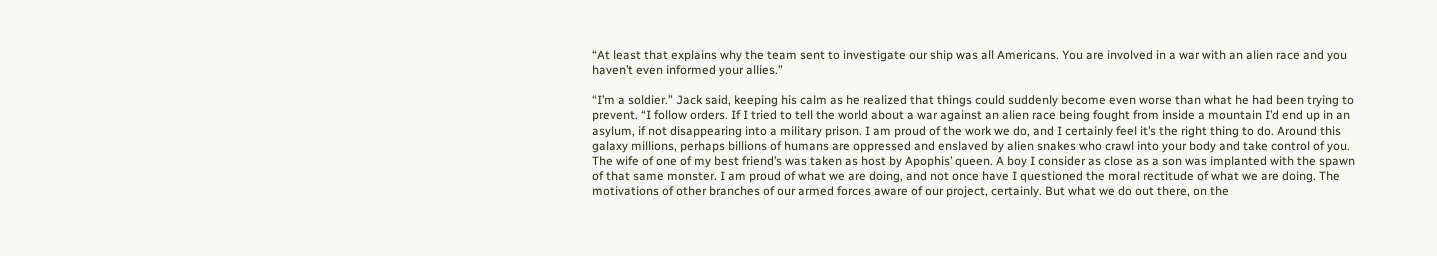“At least that explains why the team sent to investigate our ship was all Americans. You are involved in a war with an alien race and you haven’t even informed your allies.”

“I’m a soldier.” Jack said, keeping his calm as he realized that things could suddenly become even worse than what he had been trying to prevent. “I follow orders. If I tried to tell the world about a war against an alien race being fought from inside a mountain I’d end up in an asylum, if not disappearing into a military prison. I am proud of the work we do, and I certainly feel it’s the right thing to do. Around this galaxy millions, perhaps billions of humans are oppressed and enslaved by alien snakes who crawl into your body and take control of you. The wife of one of my best friend’s was taken as host by Apophis’ queen. A boy I consider as close as a son was implanted with the spawn of that same monster. I am proud of what we are doing, and not once have I questioned the moral rectitude of what we are doing. The motivations of other branches of our armed forces aware of our project, certainly. But what we do out there, on the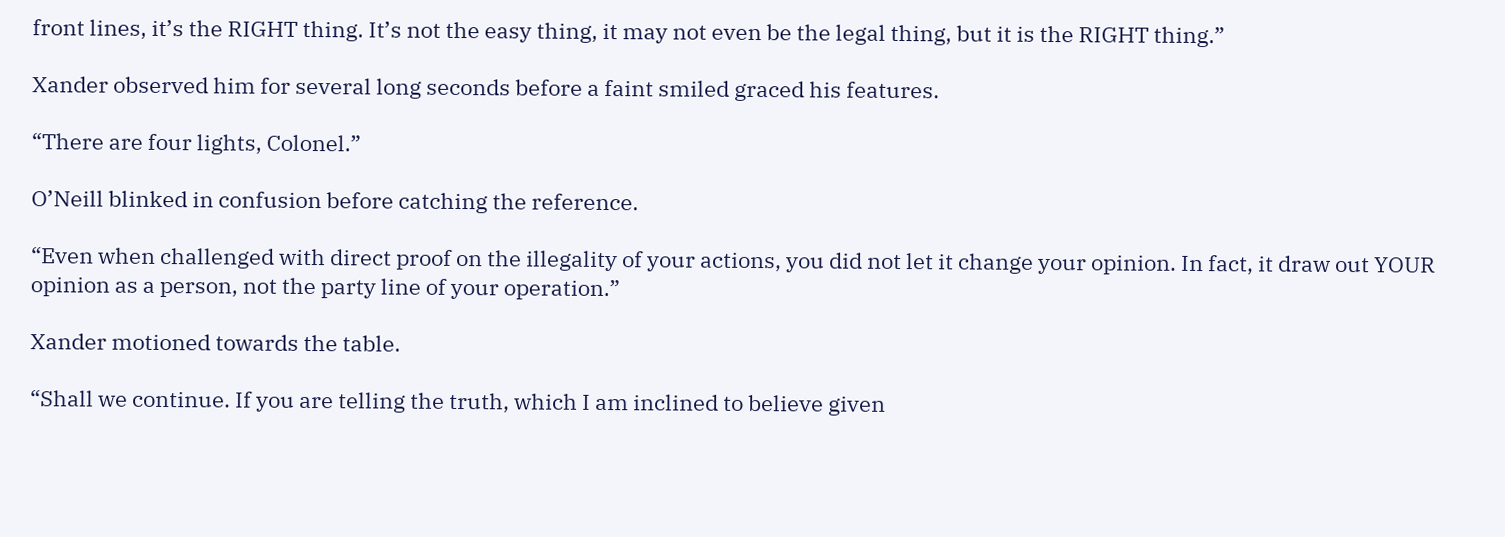front lines, it’s the RIGHT thing. It’s not the easy thing, it may not even be the legal thing, but it is the RIGHT thing.”

Xander observed him for several long seconds before a faint smiled graced his features.

“There are four lights, Colonel.”

O’Neill blinked in confusion before catching the reference.

“Even when challenged with direct proof on the illegality of your actions, you did not let it change your opinion. In fact, it draw out YOUR opinion as a person, not the party line of your operation.”

Xander motioned towards the table.

“Shall we continue. If you are telling the truth, which I am inclined to believe given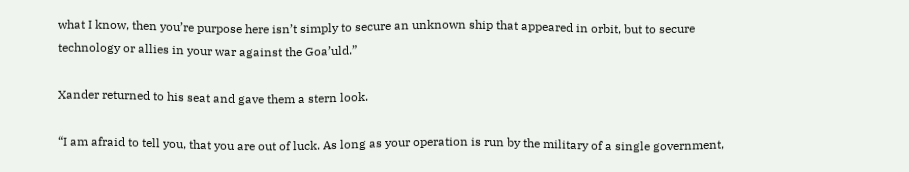what I know, then you’re purpose here isn’t simply to secure an unknown ship that appeared in orbit, but to secure technology or allies in your war against the Goa’uld.”

Xander returned to his seat and gave them a stern look.

“I am afraid to tell you, that you are out of luck. As long as your operation is run by the military of a single government,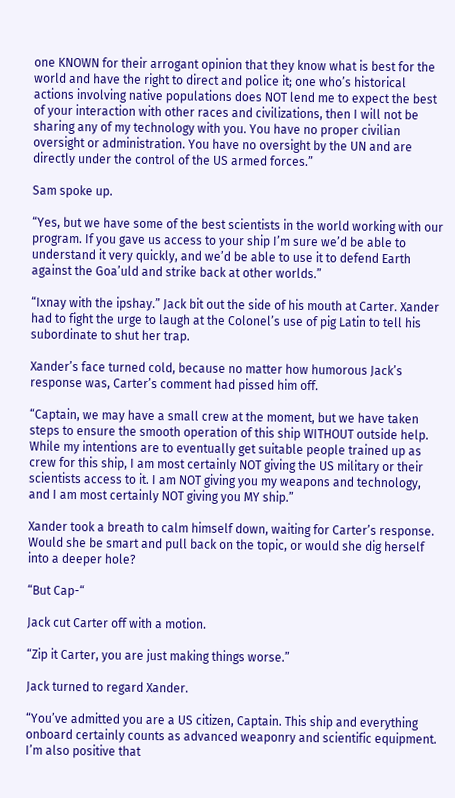one KNOWN for their arrogant opinion that they know what is best for the world and have the right to direct and police it; one who’s historical actions involving native populations does NOT lend me to expect the best of your interaction with other races and civilizations, then I will not be sharing any of my technology with you. You have no proper civilian oversight or administration. You have no oversight by the UN and are directly under the control of the US armed forces.”

Sam spoke up.

“Yes, but we have some of the best scientists in the world working with our program. If you gave us access to your ship I’m sure we’d be able to understand it very quickly, and we’d be able to use it to defend Earth against the Goa’uld and strike back at other worlds.”

“Ixnay with the ipshay.” Jack bit out the side of his mouth at Carter. Xander had to fight the urge to laugh at the Colonel’s use of pig Latin to tell his subordinate to shut her trap.

Xander’s face turned cold, because no matter how humorous Jack’s response was, Carter’s comment had pissed him off.

“Captain, we may have a small crew at the moment, but we have taken steps to ensure the smooth operation of this ship WITHOUT outside help. While my intentions are to eventually get suitable people trained up as crew for this ship, I am most certainly NOT giving the US military or their scientists access to it. I am NOT giving you my weapons and technology, and I am most certainly NOT giving you MY ship.”

Xander took a breath to calm himself down, waiting for Carter’s response. Would she be smart and pull back on the topic, or would she dig herself into a deeper hole?

“But Cap-“

Jack cut Carter off with a motion.

“Zip it Carter, you are just making things worse.”

Jack turned to regard Xander.

“You’ve admitted you are a US citizen, Captain. This ship and everything onboard certainly counts as advanced weaponry and scientific equipment. I’m also positive that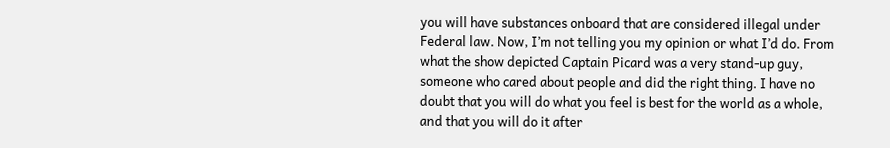you will have substances onboard that are considered illegal under Federal law. Now, I’m not telling you my opinion or what I’d do. From what the show depicted Captain Picard was a very stand-up guy, someone who cared about people and did the right thing. I have no doubt that you will do what you feel is best for the world as a whole, and that you will do it after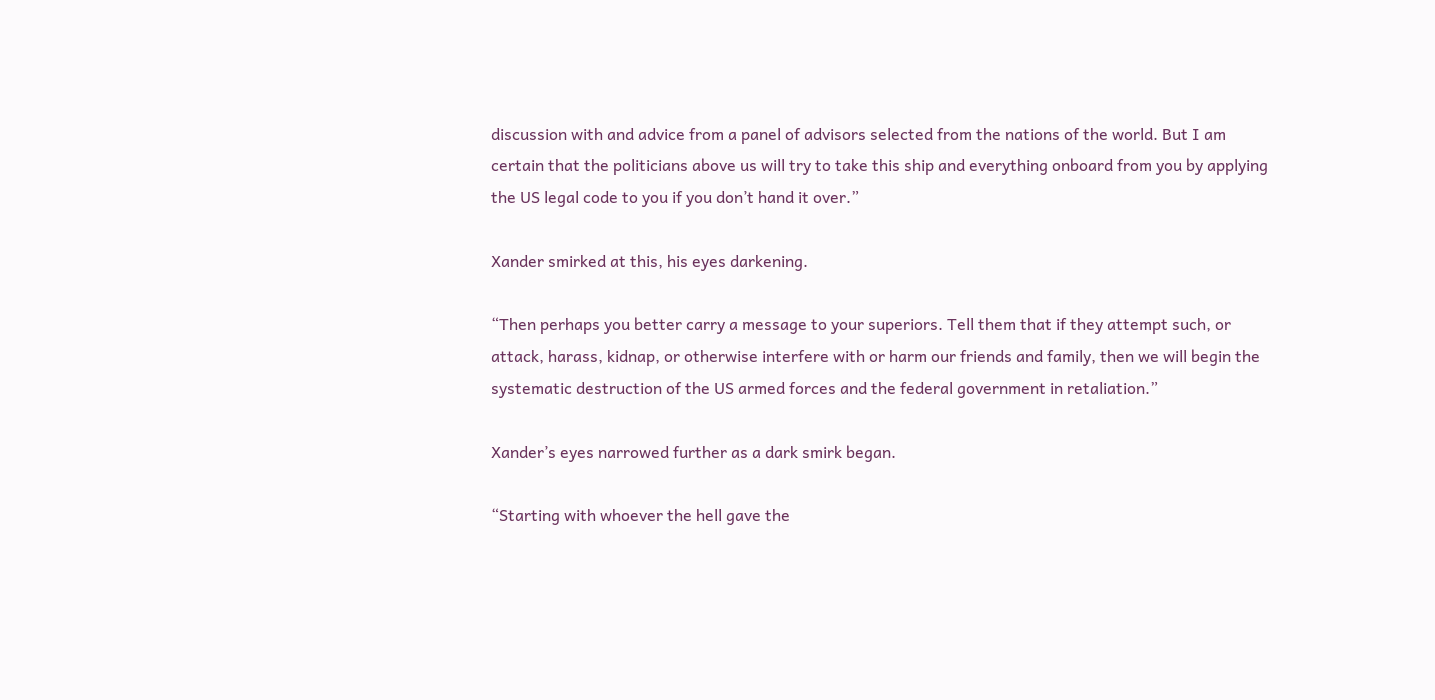discussion with and advice from a panel of advisors selected from the nations of the world. But I am certain that the politicians above us will try to take this ship and everything onboard from you by applying the US legal code to you if you don’t hand it over.”

Xander smirked at this, his eyes darkening.

“Then perhaps you better carry a message to your superiors. Tell them that if they attempt such, or attack, harass, kidnap, or otherwise interfere with or harm our friends and family, then we will begin the systematic destruction of the US armed forces and the federal government in retaliation.”

Xander’s eyes narrowed further as a dark smirk began.

“Starting with whoever the hell gave the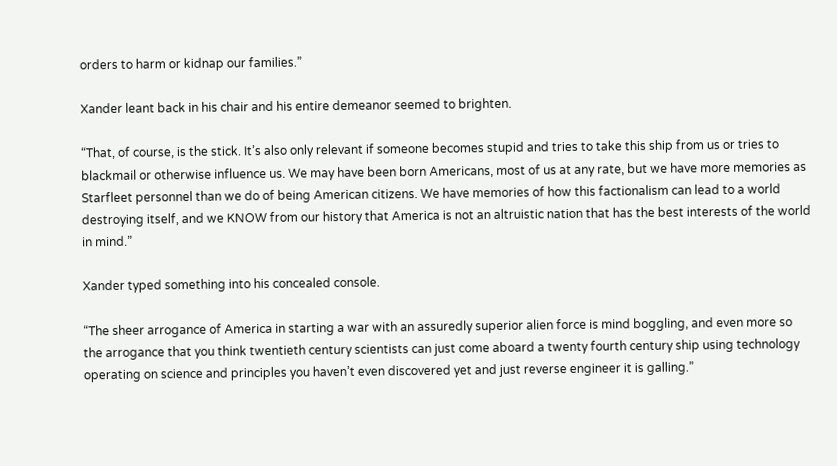orders to harm or kidnap our families.”

Xander leant back in his chair and his entire demeanor seemed to brighten.

“That, of course, is the stick. It’s also only relevant if someone becomes stupid and tries to take this ship from us or tries to blackmail or otherwise influence us. We may have been born Americans, most of us at any rate, but we have more memories as Starfleet personnel than we do of being American citizens. We have memories of how this factionalism can lead to a world destroying itself, and we KNOW from our history that America is not an altruistic nation that has the best interests of the world in mind.”

Xander typed something into his concealed console.

“The sheer arrogance of America in starting a war with an assuredly superior alien force is mind boggling, and even more so the arrogance that you think twentieth century scientists can just come aboard a twenty fourth century ship using technology operating on science and principles you haven’t even discovered yet and just reverse engineer it is galling.”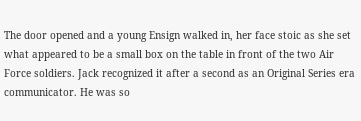The door opened and a young Ensign walked in, her face stoic as she set what appeared to be a small box on the table in front of the two Air Force soldiers. Jack recognized it after a second as an Original Series era communicator. He was so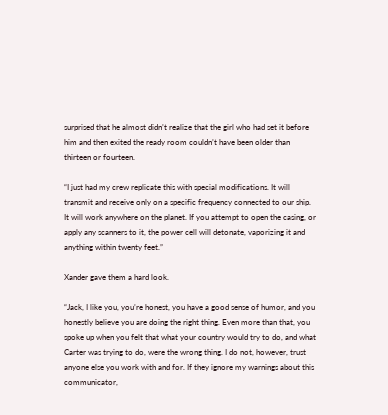surprised that he almost didn’t realize that the girl who had set it before him and then exited the ready room couldn’t have been older than thirteen or fourteen.

“I just had my crew replicate this with special modifications. It will transmit and receive only on a specific frequency connected to our ship. It will work anywhere on the planet. If you attempt to open the casing, or apply any scanners to it, the power cell will detonate, vaporizing it and anything within twenty feet.”

Xander gave them a hard look.

“Jack, I like you, you’re honest, you have a good sense of humor, and you honestly believe you are doing the right thing. Even more than that, you spoke up when you felt that what your country would try to do, and what Carter was trying to do, were the wrong thing. I do not, however, trust anyone else you work with and for. If they ignore my warnings about this communicator,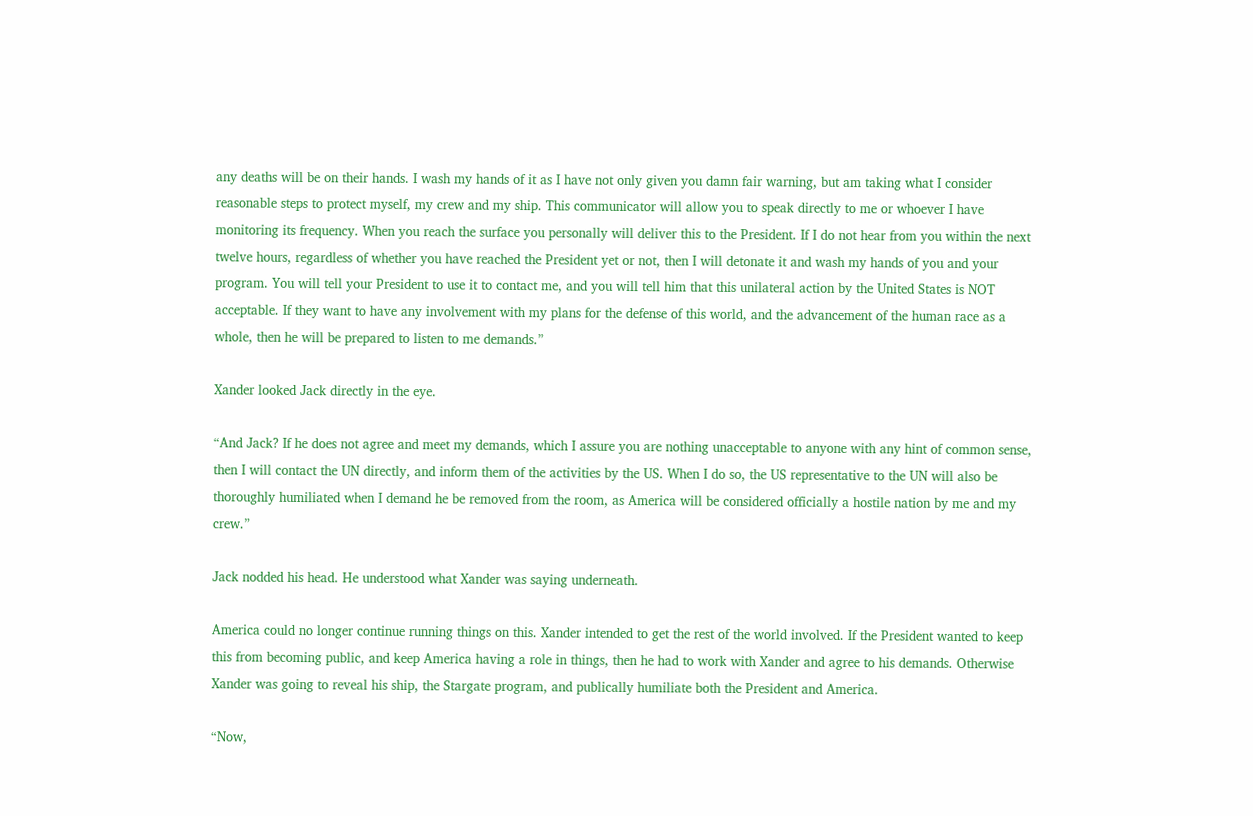any deaths will be on their hands. I wash my hands of it as I have not only given you damn fair warning, but am taking what I consider reasonable steps to protect myself, my crew and my ship. This communicator will allow you to speak directly to me or whoever I have monitoring its frequency. When you reach the surface you personally will deliver this to the President. If I do not hear from you within the next twelve hours, regardless of whether you have reached the President yet or not, then I will detonate it and wash my hands of you and your program. You will tell your President to use it to contact me, and you will tell him that this unilateral action by the United States is NOT acceptable. If they want to have any involvement with my plans for the defense of this world, and the advancement of the human race as a whole, then he will be prepared to listen to me demands.”

Xander looked Jack directly in the eye.

“And Jack? If he does not agree and meet my demands, which I assure you are nothing unacceptable to anyone with any hint of common sense, then I will contact the UN directly, and inform them of the activities by the US. When I do so, the US representative to the UN will also be thoroughly humiliated when I demand he be removed from the room, as America will be considered officially a hostile nation by me and my crew.”

Jack nodded his head. He understood what Xander was saying underneath.

America could no longer continue running things on this. Xander intended to get the rest of the world involved. If the President wanted to keep this from becoming public, and keep America having a role in things, then he had to work with Xander and agree to his demands. Otherwise Xander was going to reveal his ship, the Stargate program, and publically humiliate both the President and America.

“Now,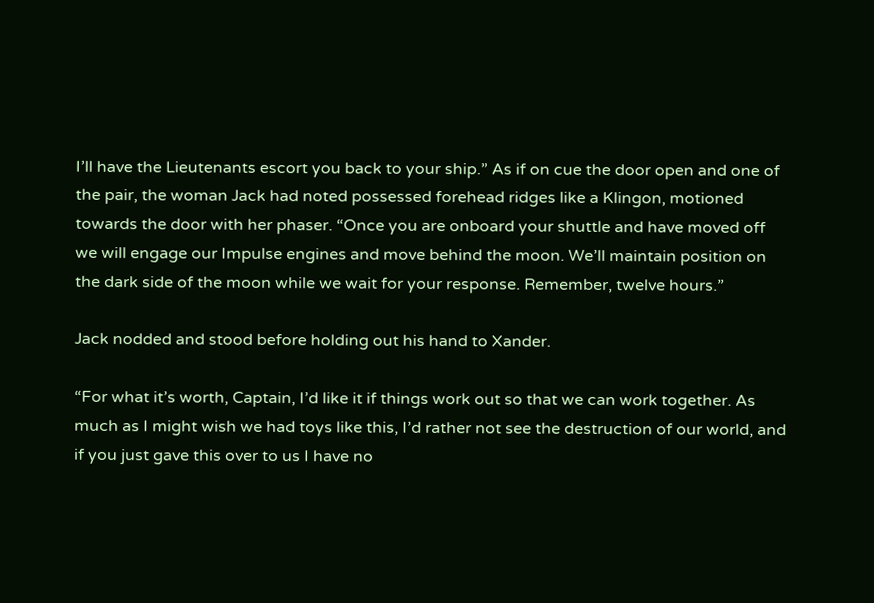I’ll have the Lieutenants escort you back to your ship.” As if on cue the door open and one of the pair, the woman Jack had noted possessed forehead ridges like a Klingon, motioned towards the door with her phaser. “Once you are onboard your shuttle and have moved off we will engage our Impulse engines and move behind the moon. We’ll maintain position on the dark side of the moon while we wait for your response. Remember, twelve hours.”

Jack nodded and stood before holding out his hand to Xander.

“For what it’s worth, Captain, I’d like it if things work out so that we can work together. As much as I might wish we had toys like this, I’d rather not see the destruction of our world, and if you just gave this over to us I have no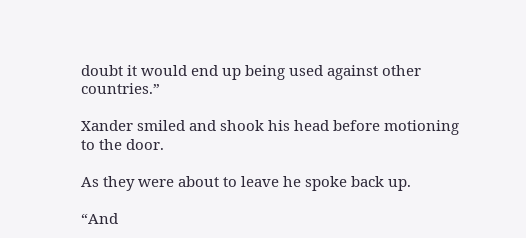doubt it would end up being used against other countries.”

Xander smiled and shook his head before motioning to the door.

As they were about to leave he spoke back up.

“And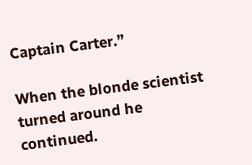Captain Carter.”

When the blonde scientist turned around he continued.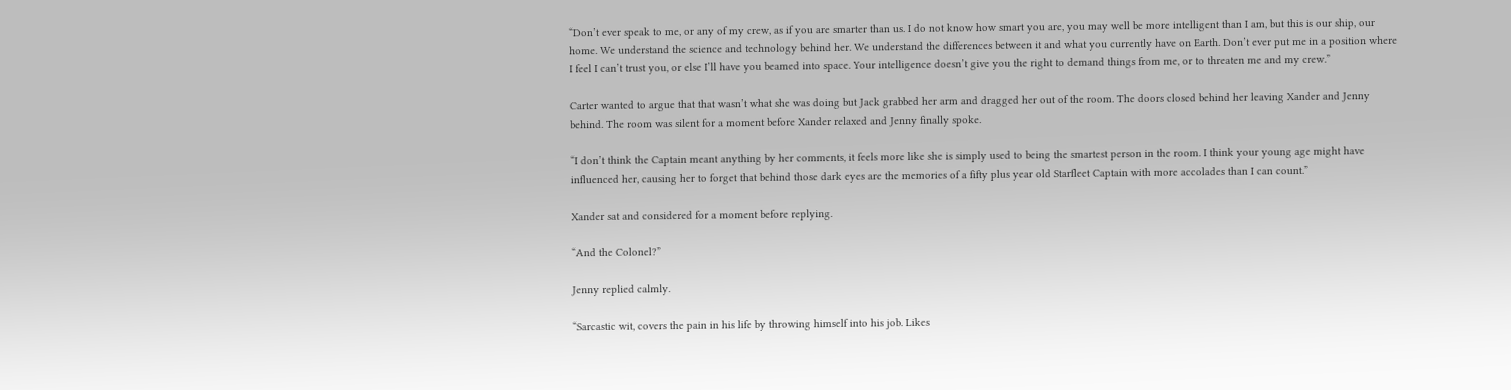“Don’t ever speak to me, or any of my crew, as if you are smarter than us. I do not know how smart you are, you may well be more intelligent than I am, but this is our ship, our home. We understand the science and technology behind her. We understand the differences between it and what you currently have on Earth. Don’t ever put me in a position where I feel I can’t trust you, or else I’ll have you beamed into space. Your intelligence doesn’t give you the right to demand things from me, or to threaten me and my crew.”

Carter wanted to argue that that wasn’t what she was doing but Jack grabbed her arm and dragged her out of the room. The doors closed behind her leaving Xander and Jenny behind. The room was silent for a moment before Xander relaxed and Jenny finally spoke.

“I don’t think the Captain meant anything by her comments, it feels more like she is simply used to being the smartest person in the room. I think your young age might have influenced her, causing her to forget that behind those dark eyes are the memories of a fifty plus year old Starfleet Captain with more accolades than I can count.”

Xander sat and considered for a moment before replying.

“And the Colonel?”

Jenny replied calmly.

“Sarcastic wit, covers the pain in his life by throwing himself into his job. Likes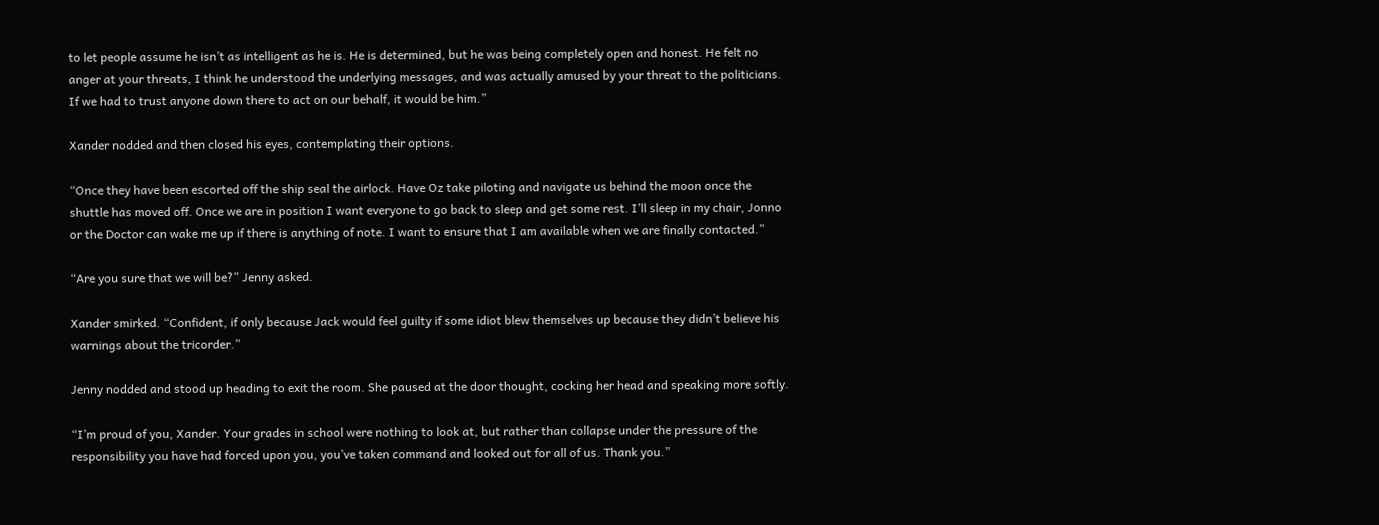to let people assume he isn’t as intelligent as he is. He is determined, but he was being completely open and honest. He felt no anger at your threats, I think he understood the underlying messages, and was actually amused by your threat to the politicians. If we had to trust anyone down there to act on our behalf, it would be him.”

Xander nodded and then closed his eyes, contemplating their options.

“Once they have been escorted off the ship seal the airlock. Have Oz take piloting and navigate us behind the moon once the shuttle has moved off. Once we are in position I want everyone to go back to sleep and get some rest. I’ll sleep in my chair, Jonno or the Doctor can wake me up if there is anything of note. I want to ensure that I am available when we are finally contacted.”

“Are you sure that we will be?” Jenny asked.

Xander smirked. “Confident, if only because Jack would feel guilty if some idiot blew themselves up because they didn’t believe his warnings about the tricorder.”

Jenny nodded and stood up heading to exit the room. She paused at the door thought, cocking her head and speaking more softly.

“I’m proud of you, Xander. Your grades in school were nothing to look at, but rather than collapse under the pressure of the responsibility you have had forced upon you, you’ve taken command and looked out for all of us. Thank you.”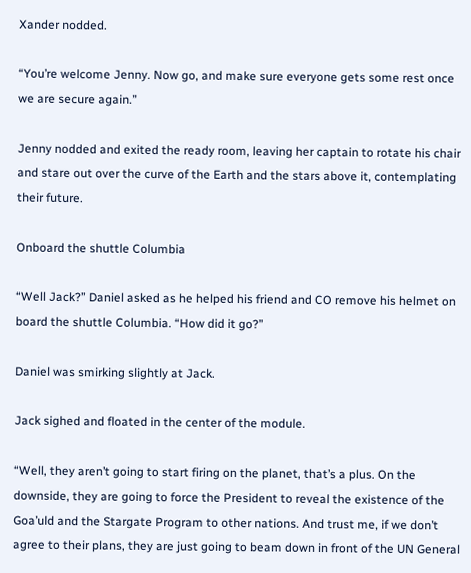Xander nodded.

“You’re welcome Jenny. Now go, and make sure everyone gets some rest once we are secure again.”

Jenny nodded and exited the ready room, leaving her captain to rotate his chair and stare out over the curve of the Earth and the stars above it, contemplating their future.

Onboard the shuttle Columbia

“Well Jack?” Daniel asked as he helped his friend and CO remove his helmet on board the shuttle Columbia. “How did it go?”

Daniel was smirking slightly at Jack.

Jack sighed and floated in the center of the module.

“Well, they aren’t going to start firing on the planet, that’s a plus. On the downside, they are going to force the President to reveal the existence of the Goa’uld and the Stargate Program to other nations. And trust me, if we don’t agree to their plans, they are just going to beam down in front of the UN General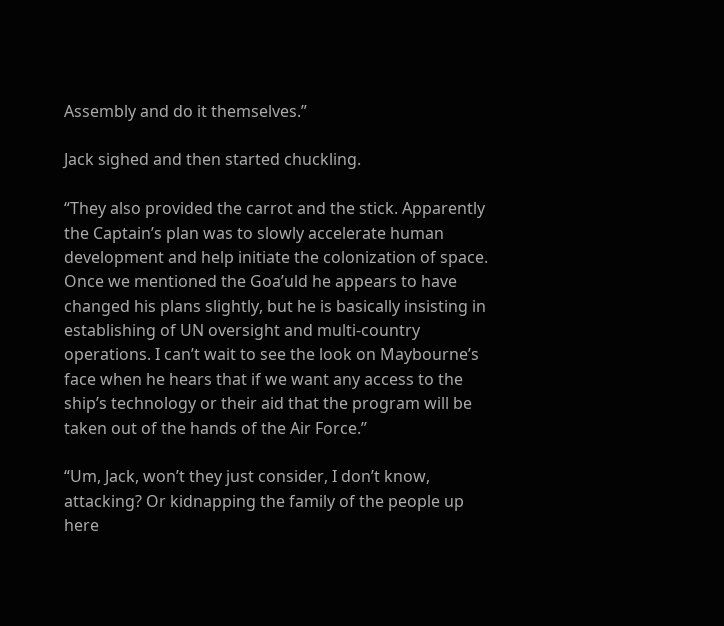Assembly and do it themselves.”

Jack sighed and then started chuckling.

“They also provided the carrot and the stick. Apparently the Captain’s plan was to slowly accelerate human development and help initiate the colonization of space. Once we mentioned the Goa’uld he appears to have changed his plans slightly, but he is basically insisting in establishing of UN oversight and multi-country operations. I can’t wait to see the look on Maybourne’s face when he hears that if we want any access to the ship’s technology or their aid that the program will be taken out of the hands of the Air Force.”

“Um, Jack, won’t they just consider, I don’t know, attacking? Or kidnapping the family of the people up here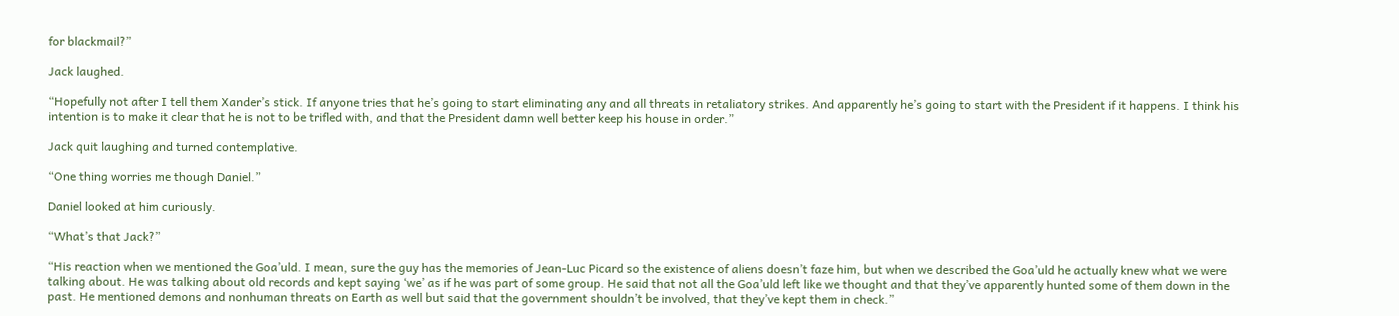for blackmail?”

Jack laughed.

“Hopefully not after I tell them Xander’s stick. If anyone tries that he’s going to start eliminating any and all threats in retaliatory strikes. And apparently he’s going to start with the President if it happens. I think his intention is to make it clear that he is not to be trifled with, and that the President damn well better keep his house in order.”

Jack quit laughing and turned contemplative.

“One thing worries me though Daniel.”

Daniel looked at him curiously.

“What’s that Jack?”

“His reaction when we mentioned the Goa’uld. I mean, sure the guy has the memories of Jean-Luc Picard so the existence of aliens doesn’t faze him, but when we described the Goa’uld he actually knew what we were talking about. He was talking about old records and kept saying ‘we’ as if he was part of some group. He said that not all the Goa’uld left like we thought and that they’ve apparently hunted some of them down in the past. He mentioned demons and nonhuman threats on Earth as well but said that the government shouldn’t be involved, that they’ve kept them in check.”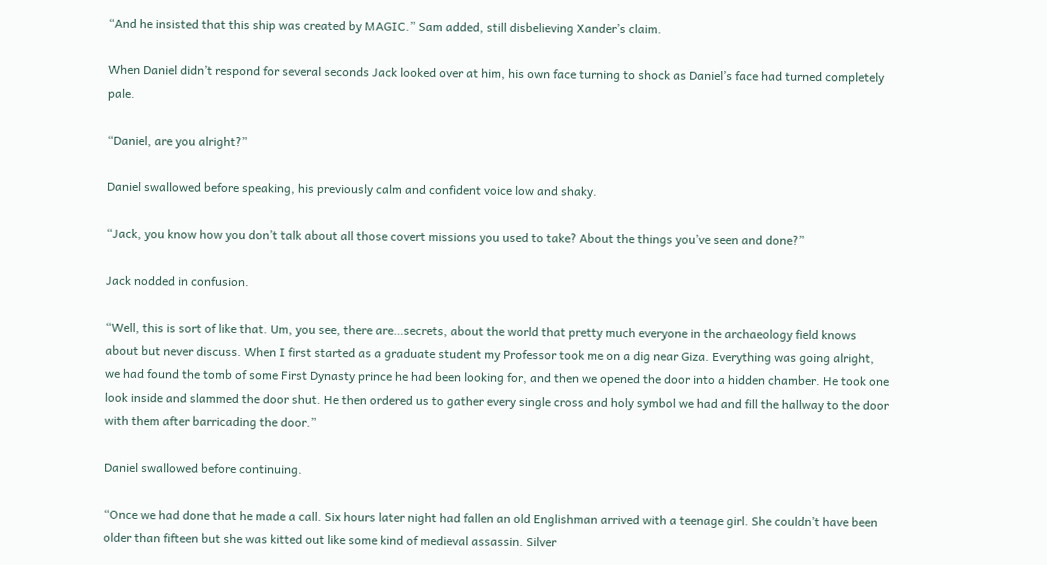“And he insisted that this ship was created by MAGIC.” Sam added, still disbelieving Xander’s claim.

When Daniel didn’t respond for several seconds Jack looked over at him, his own face turning to shock as Daniel’s face had turned completely pale.

“Daniel, are you alright?”

Daniel swallowed before speaking, his previously calm and confident voice low and shaky.

“Jack, you know how you don’t talk about all those covert missions you used to take? About the things you’ve seen and done?”

Jack nodded in confusion.

“Well, this is sort of like that. Um, you see, there are…secrets, about the world that pretty much everyone in the archaeology field knows about but never discuss. When I first started as a graduate student my Professor took me on a dig near Giza. Everything was going alright, we had found the tomb of some First Dynasty prince he had been looking for, and then we opened the door into a hidden chamber. He took one look inside and slammed the door shut. He then ordered us to gather every single cross and holy symbol we had and fill the hallway to the door with them after barricading the door.”

Daniel swallowed before continuing.

“Once we had done that he made a call. Six hours later night had fallen an old Englishman arrived with a teenage girl. She couldn’t have been older than fifteen but she was kitted out like some kind of medieval assassin. Silver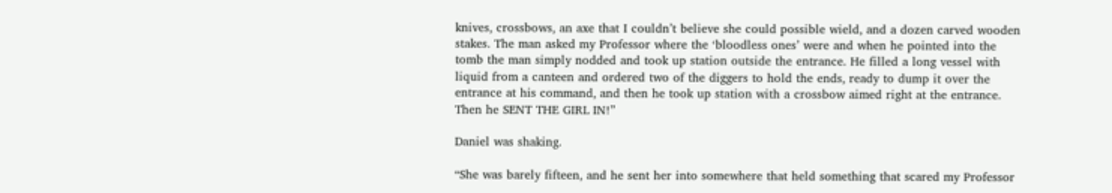knives, crossbows, an axe that I couldn’t believe she could possible wield, and a dozen carved wooden stakes. The man asked my Professor where the ‘bloodless ones’ were and when he pointed into the tomb the man simply nodded and took up station outside the entrance. He filled a long vessel with liquid from a canteen and ordered two of the diggers to hold the ends, ready to dump it over the entrance at his command, and then he took up station with a crossbow aimed right at the entrance. Then he SENT THE GIRL IN!”

Daniel was shaking.

“She was barely fifteen, and he sent her into somewhere that held something that scared my Professor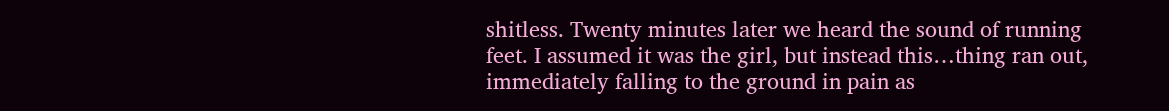shitless. Twenty minutes later we heard the sound of running feet. I assumed it was the girl, but instead this…thing ran out, immediately falling to the ground in pain as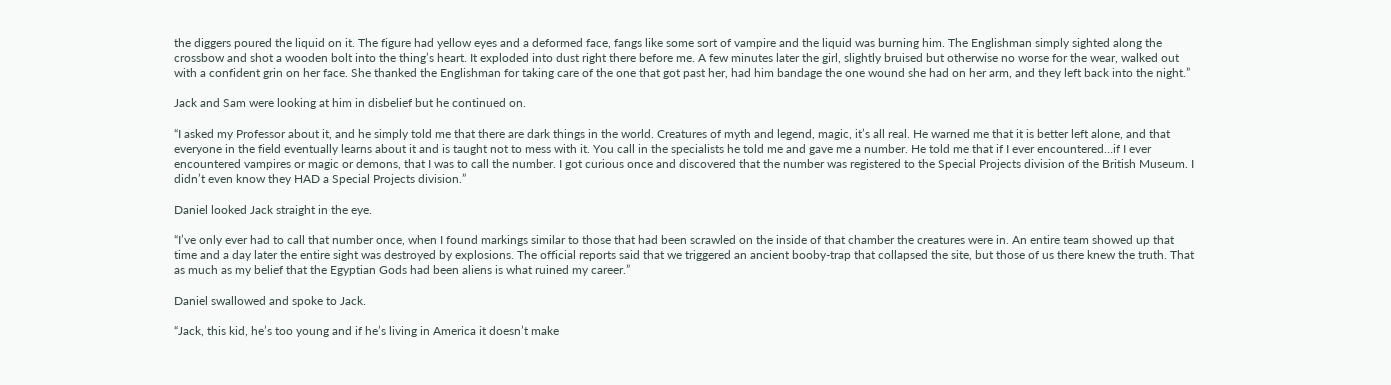the diggers poured the liquid on it. The figure had yellow eyes and a deformed face, fangs like some sort of vampire and the liquid was burning him. The Englishman simply sighted along the crossbow and shot a wooden bolt into the thing’s heart. It exploded into dust right there before me. A few minutes later the girl, slightly bruised but otherwise no worse for the wear, walked out with a confident grin on her face. She thanked the Englishman for taking care of the one that got past her, had him bandage the one wound she had on her arm, and they left back into the night.”

Jack and Sam were looking at him in disbelief but he continued on.

“I asked my Professor about it, and he simply told me that there are dark things in the world. Creatures of myth and legend, magic, it’s all real. He warned me that it is better left alone, and that everyone in the field eventually learns about it and is taught not to mess with it. You call in the specialists he told me and gave me a number. He told me that if I ever encountered…if I ever encountered vampires or magic or demons, that I was to call the number. I got curious once and discovered that the number was registered to the Special Projects division of the British Museum. I didn’t even know they HAD a Special Projects division.”

Daniel looked Jack straight in the eye.

“I’ve only ever had to call that number once, when I found markings similar to those that had been scrawled on the inside of that chamber the creatures were in. An entire team showed up that time and a day later the entire sight was destroyed by explosions. The official reports said that we triggered an ancient booby-trap that collapsed the site, but those of us there knew the truth. That as much as my belief that the Egyptian Gods had been aliens is what ruined my career.”

Daniel swallowed and spoke to Jack.

“Jack, this kid, he’s too young and if he’s living in America it doesn’t make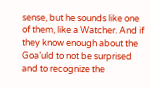sense, but he sounds like one of them, like a Watcher. And if they know enough about the Goa’uld to not be surprised and to recognize the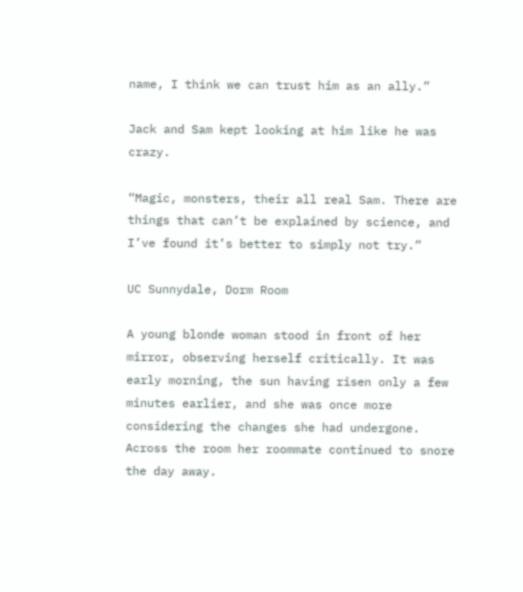name, I think we can trust him as an ally.”

Jack and Sam kept looking at him like he was crazy.

“Magic, monsters, their all real Sam. There are things that can’t be explained by science, and I’ve found it’s better to simply not try.”

UC Sunnydale, Dorm Room

A young blonde woman stood in front of her mirror, observing herself critically. It was early morning, the sun having risen only a few minutes earlier, and she was once more considering the changes she had undergone. Across the room her roommate continued to snore the day away.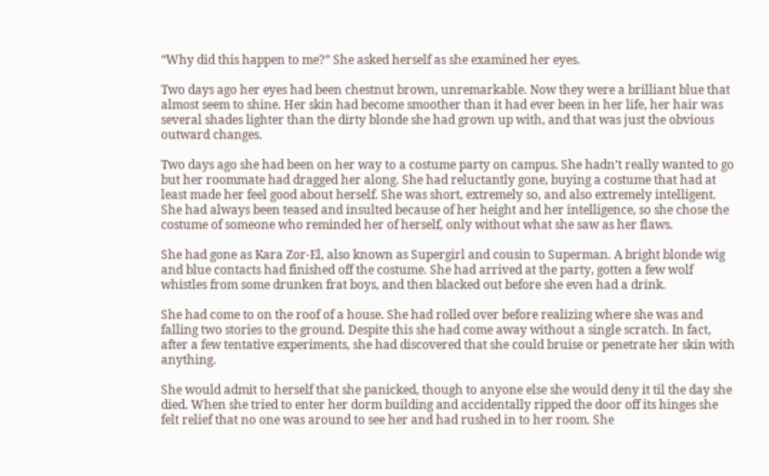“Why did this happen to me?” She asked herself as she examined her eyes.

Two days ago her eyes had been chestnut brown, unremarkable. Now they were a brilliant blue that almost seem to shine. Her skin had become smoother than it had ever been in her life, her hair was several shades lighter than the dirty blonde she had grown up with, and that was just the obvious outward changes.

Two days ago she had been on her way to a costume party on campus. She hadn’t really wanted to go but her roommate had dragged her along. She had reluctantly gone, buying a costume that had at least made her feel good about herself. She was short, extremely so, and also extremely intelligent. She had always been teased and insulted because of her height and her intelligence, so she chose the costume of someone who reminded her of herself, only without what she saw as her flaws.

She had gone as Kara Zor-El, also known as Supergirl and cousin to Superman. A bright blonde wig and blue contacts had finished off the costume. She had arrived at the party, gotten a few wolf whistles from some drunken frat boys, and then blacked out before she even had a drink.

She had come to on the roof of a house. She had rolled over before realizing where she was and falling two stories to the ground. Despite this she had come away without a single scratch. In fact, after a few tentative experiments, she had discovered that she could bruise or penetrate her skin with anything.

She would admit to herself that she panicked, though to anyone else she would deny it til the day she died. When she tried to enter her dorm building and accidentally ripped the door off its hinges she felt relief that no one was around to see her and had rushed in to her room. She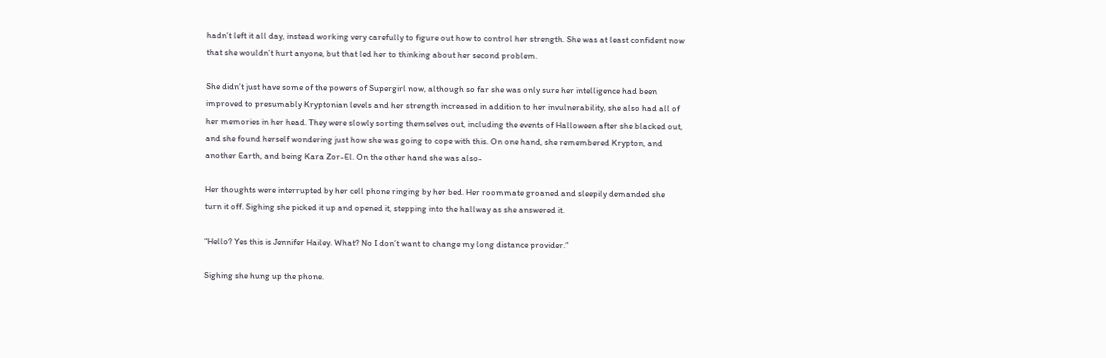hadn’t left it all day, instead working very carefully to figure out how to control her strength. She was at least confident now that she wouldn’t hurt anyone, but that led her to thinking about her second problem.

She didn’t just have some of the powers of Supergirl now, although so far she was only sure her intelligence had been improved to presumably Kryptonian levels and her strength increased in addition to her invulnerability, she also had all of her memories in her head. They were slowly sorting themselves out, including the events of Halloween after she blacked out, and she found herself wondering just how she was going to cope with this. On one hand, she remembered Krypton, and another Earth, and being Kara Zor-El. On the other hand she was also-

Her thoughts were interrupted by her cell phone ringing by her bed. Her roommate groaned and sleepily demanded she turn it off. Sighing she picked it up and opened it, stepping into the hallway as she answered it.

“Hello? Yes this is Jennifer Hailey. What? No I don’t want to change my long distance provider.”

Sighing she hung up the phone.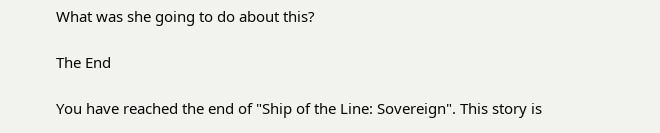What was she going to do about this?

The End

You have reached the end of "Ship of the Line: Sovereign". This story is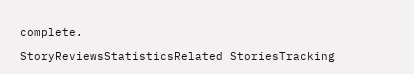complete.

StoryReviewsStatisticsRelated StoriesTracking